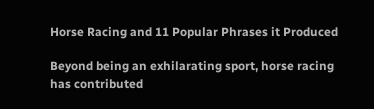Horse Racing and 11 Popular Phrases it Produced

Beyond being an exhilarating sport, horse racing has contributed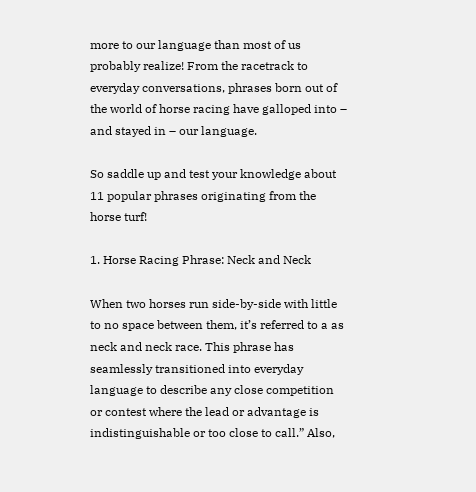more to our language than most of us probably realize! From the racetrack to everyday conversations, phrases born out of the world of horse racing have galloped into – and stayed in – our language.

So saddle up and test your knowledge about 11 popular phrases originating from the horse turf!

1. Horse Racing Phrase: Neck and Neck

When two horses run side-by-side with little to no space between them, it’s referred to a as neck and neck race. This phrase has seamlessly transitioned into everyday language to describe any close competition or contest where the lead or advantage is indistinguishable or too close to call.” Also,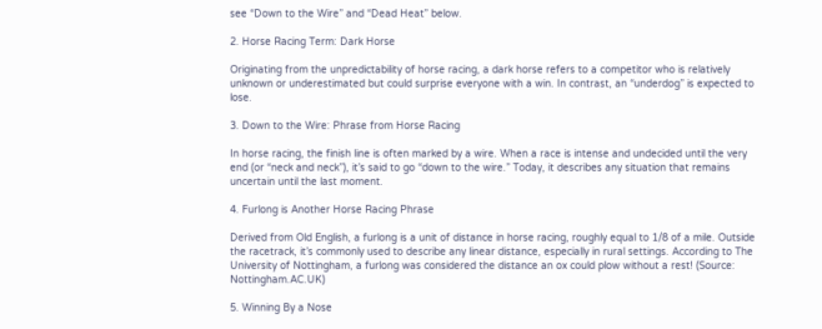see “Down to the Wire” and “Dead Heat” below.

2. Horse Racing Term: Dark Horse

Originating from the unpredictability of horse racing, a dark horse refers to a competitor who is relatively unknown or underestimated but could surprise everyone with a win. In contrast, an “underdog” is expected to lose.

3. Down to the Wire: Phrase from Horse Racing

In horse racing, the finish line is often marked by a wire. When a race is intense and undecided until the very end (or “neck and neck”), it’s said to go “down to the wire.” Today, it describes any situation that remains uncertain until the last moment.

4. Furlong is Another Horse Racing Phrase

Derived from Old English, a furlong is a unit of distance in horse racing, roughly equal to 1/8 of a mile. Outside the racetrack, it’s commonly used to describe any linear distance, especially in rural settings. According to The University of Nottingham, a furlong was considered the distance an ox could plow without a rest! (Source: Nottingham.AC.UK)

5. Winning By a Nose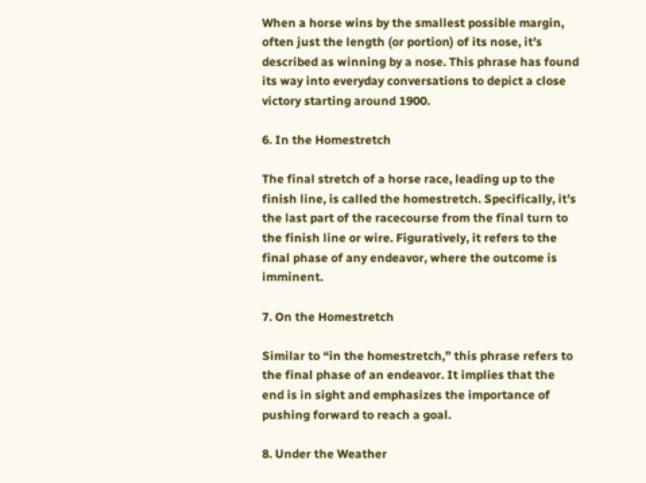When a horse wins by the smallest possible margin, often just the length (or portion) of its nose, it’s described as winning by a nose. This phrase has found its way into everyday conversations to depict a close victory starting around 1900.

6. In the Homestretch

The final stretch of a horse race, leading up to the finish line, is called the homestretch. Specifically, it’s the last part of the racecourse from the final turn to the finish line or wire. Figuratively, it refers to the final phase of any endeavor, where the outcome is imminent.

7. On the Homestretch

Similar to “in the homestretch,” this phrase refers to the final phase of an endeavor. It implies that the end is in sight and emphasizes the importance of pushing forward to reach a goal.

8. Under the Weather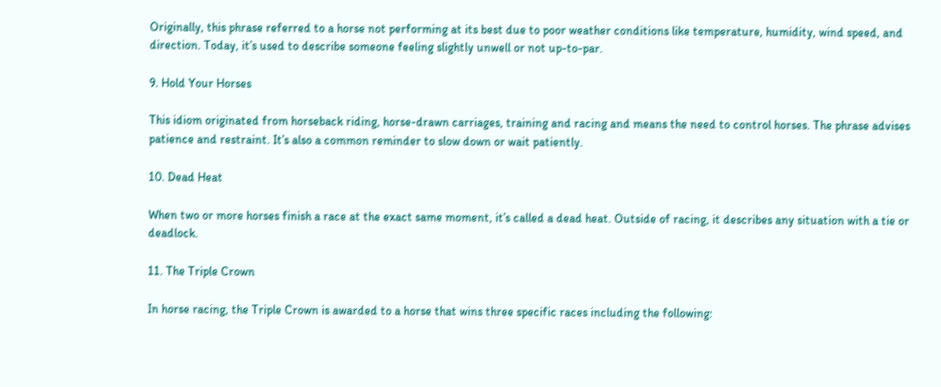Originally, this phrase referred to a horse not performing at its best due to poor weather conditions like temperature, humidity, wind speed, and direction. Today, it’s used to describe someone feeling slightly unwell or not up-to-par.

9. Hold Your Horses

This idiom originated from horseback riding, horse-drawn carriages, training and racing and means the need to control horses. The phrase advises patience and restraint. It’s also a common reminder to slow down or wait patiently.

10. Dead Heat

When two or more horses finish a race at the exact same moment, it’s called a dead heat. Outside of racing, it describes any situation with a tie or deadlock.

11. The Triple Crown

In horse racing, the Triple Crown is awarded to a horse that wins three specific races including the following: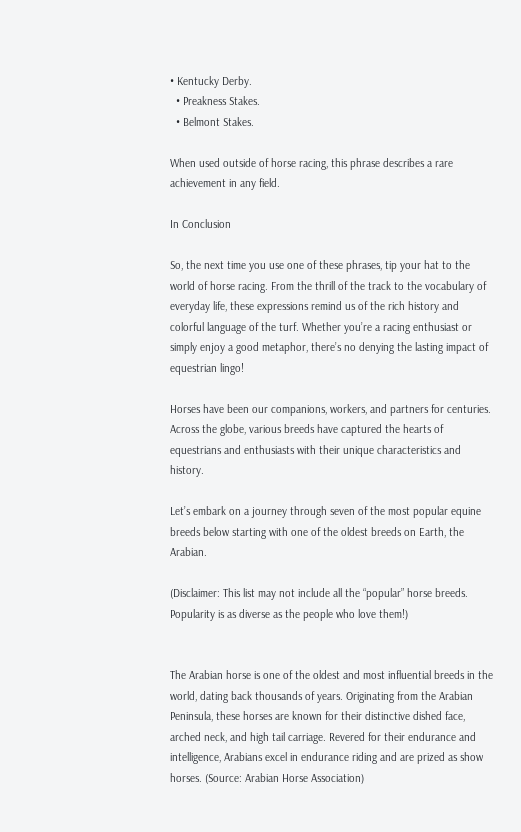• Kentucky Derby.
  • Preakness Stakes.
  • Belmont Stakes.

When used outside of horse racing, this phrase describes a rare achievement in any field.

In Conclusion

So, the next time you use one of these phrases, tip your hat to the world of horse racing. From the thrill of the track to the vocabulary of everyday life, these expressions remind us of the rich history and colorful language of the turf. Whether you’re a racing enthusiast or simply enjoy a good metaphor, there’s no denying the lasting impact of equestrian lingo!

Horses have been our companions, workers, and partners for centuries. Across the globe, various breeds have captured the hearts of equestrians and enthusiasts with their unique characteristics and history.

Let’s embark on a journey through seven of the most popular equine breeds below starting with one of the oldest breeds on Earth, the Arabian.

(Disclaimer: This list may not include all the “popular” horse breeds. Popularity is as diverse as the people who love them!)


The Arabian horse is one of the oldest and most influential breeds in the world, dating back thousands of years. Originating from the Arabian Peninsula, these horses are known for their distinctive dished face, arched neck, and high tail carriage. Revered for their endurance and intelligence, Arabians excel in endurance riding and are prized as show horses. (Source: Arabian Horse Association)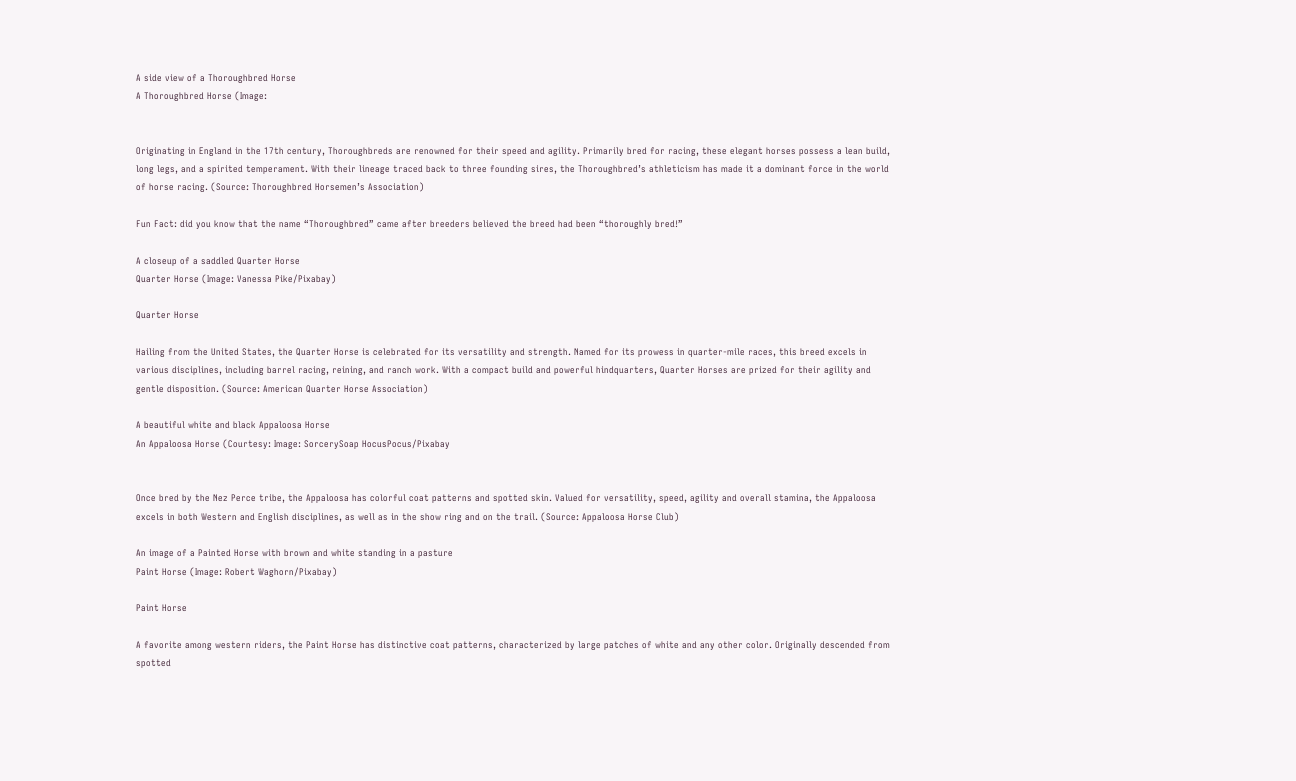A side view of a Thoroughbred Horse
A Thoroughbred Horse (Image:


Originating in England in the 17th century, Thoroughbreds are renowned for their speed and agility. Primarily bred for racing, these elegant horses possess a lean build, long legs, and a spirited temperament. With their lineage traced back to three founding sires, the Thoroughbred’s athleticism has made it a dominant force in the world of horse racing. (Source: Thoroughbred Horsemen’s Association)

Fun Fact: did you know that the name “Thoroughbred” came after breeders believed the breed had been “thoroughly bred!”

A closeup of a saddled Quarter Horse
Quarter Horse (Image: Vanessa Pike/Pixabay)

Quarter Horse

Hailing from the United States, the Quarter Horse is celebrated for its versatility and strength. Named for its prowess in quarter-mile races, this breed excels in various disciplines, including barrel racing, reining, and ranch work. With a compact build and powerful hindquarters, Quarter Horses are prized for their agility and gentle disposition. (Source: American Quarter Horse Association)

A beautiful white and black Appaloosa Horse
An Appaloosa Horse (Courtesy: Image: SorcerySoap HocusPocus/Pixabay


Once bred by the Nez Perce tribe, the Appaloosa has colorful coat patterns and spotted skin. Valued for versatility, speed, agility and overall stamina, the Appaloosa excels in both Western and English disciplines, as well as in the show ring and on the trail. (Source: Appaloosa Horse Club)

An image of a Painted Horse with brown and white standing in a pasture
Paint Horse (Image: Robert Waghorn/Pixabay)

Paint Horse

A favorite among western riders, the Paint Horse has distinctive coat patterns, characterized by large patches of white and any other color. Originally descended from spotted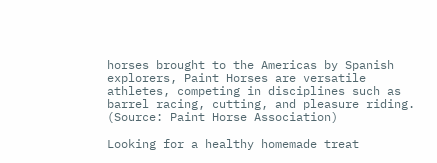horses brought to the Americas by Spanish explorers, Paint Horses are versatile athletes, competing in disciplines such as barrel racing, cutting, and pleasure riding. (Source: Paint Horse Association)

Looking for a healthy homemade treat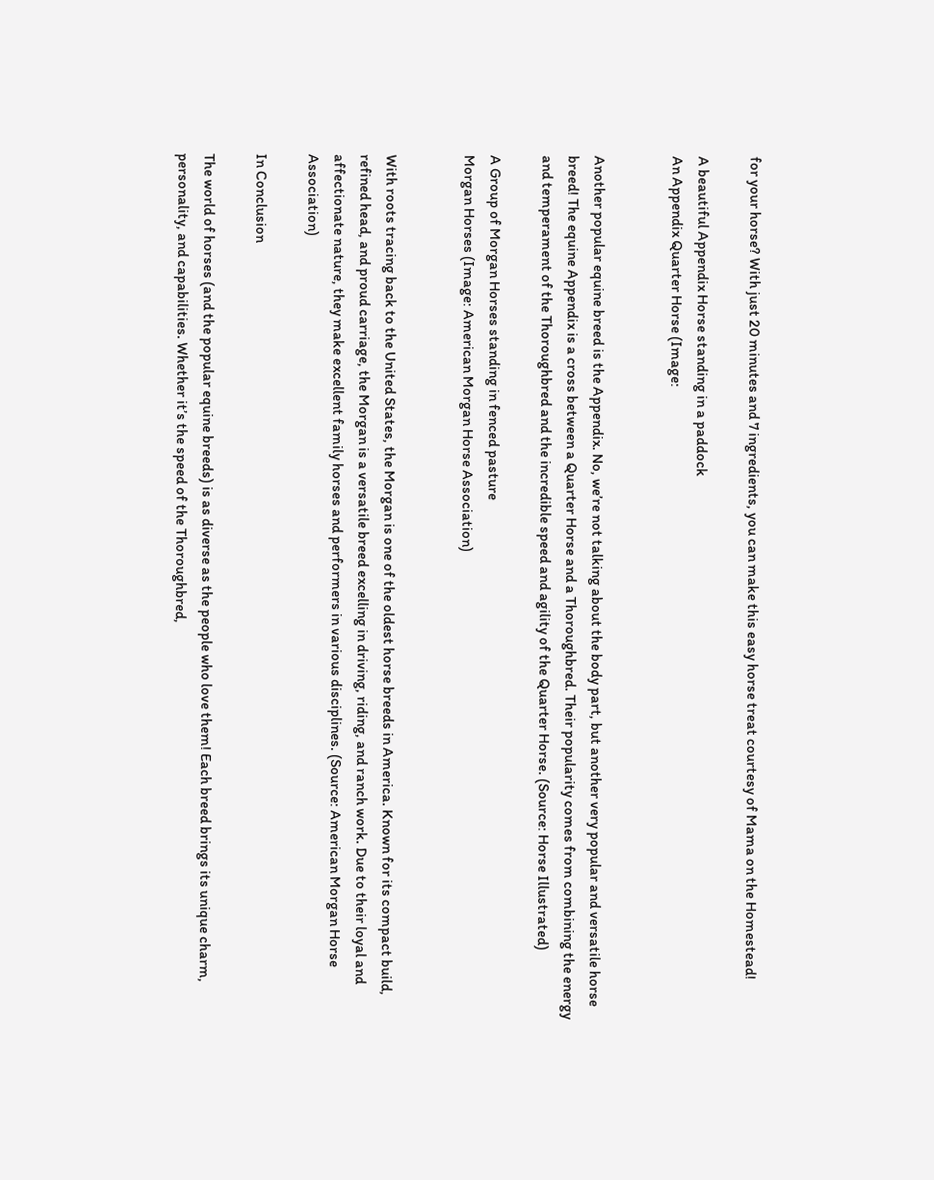for your horse? With just 20 minutes and 7 ingredients, you can make this easy horse treat courtesy of Mama on the Homestead!

A beautiful Appendix Horse standing in a paddock
An Appendix Quarter Horse (Image:


Another popular equine breed is the Appendix. No, we’re not talking about the body part, but another very popular and versatile horse breed! The equine Appendix is a cross between a Quarter Horse and a Thoroughbred. Their popularity comes from combining the energy and temperament of the Thoroughbred and the incredible speed and agility of the Quarter Horse. (Source: Horse Illustrated)

A Group of Morgan Horses standing in fenced pasture
Morgan Horses (Image: American Morgan Horse Association)


With roots tracing back to the United States, the Morgan is one of the oldest horse breeds in America. Known for its compact build, refined head, and proud carriage, the Morgan is a versatile breed excelling in driving, riding, and ranch work. Due to their loyal and affectionate nature, they make excellent family horses and performers in various disciplines. (Source: American Morgan Horse Association)

In Conclusion

The world of horses (and the popular equine breeds) is as diverse as the people who love them! Each breed brings its unique charm, personality, and capabilities. Whether it’s the speed of the Thoroughbred,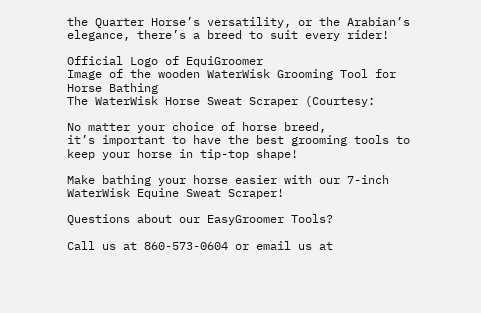the Quarter Horse’s versatility, or the Arabian’s elegance, there’s a breed to suit every rider!

Official Logo of EquiGroomer
Image of the wooden WaterWisk Grooming Tool for Horse Bathing
The WaterWisk Horse Sweat Scraper (Courtesy:

No matter your choice of horse breed,
it’s important to have the best grooming tools to keep your horse in tip-top shape!

Make bathing your horse easier with our 7-inch WaterWisk Equine Sweat Scraper!

Questions about our EasyGroomer Tools?

Call us at 860-573-0604 or email us at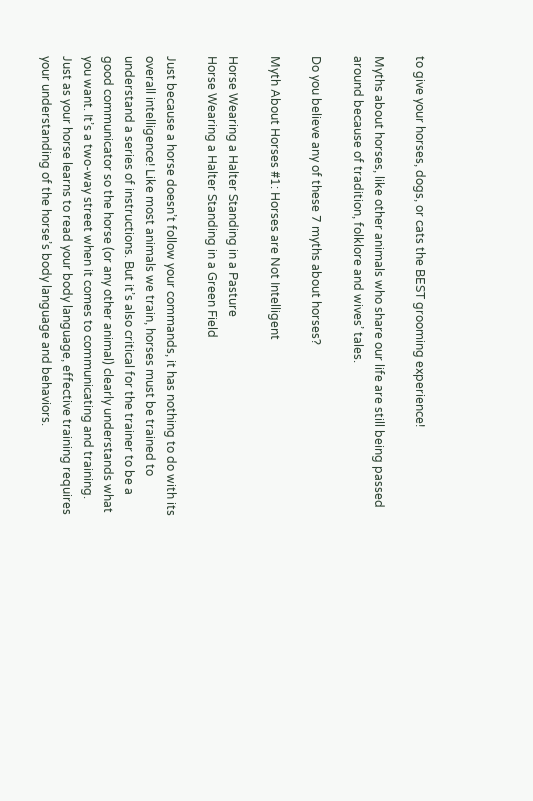to give your horses, dogs, or cats the BEST grooming experience!

Myths about horses, like other animals who share our life are still being passed around because of tradition, folklore and wives’ tales.

Do you believe any of these 7 myths about horses?

Myth About Horses #1: Horses are Not Intelligent

Horse Wearing a Halter Standing in a Pasture
Horse Wearing a Halter Standing in a Green Field

Just because a horse doesn’t follow your commands, it has nothing to do with its overall intelligence! Like most animals we train, horses must be trained to understand a series of instructions. But it’s also critical for the trainer to be a good communicator so the horse (or any other animal) clearly understands what you want. It’s a two-way street when it comes to communicating and training. Just as your horse learns to read your body language, effective training requires your understanding of the horse’s body language and behaviors.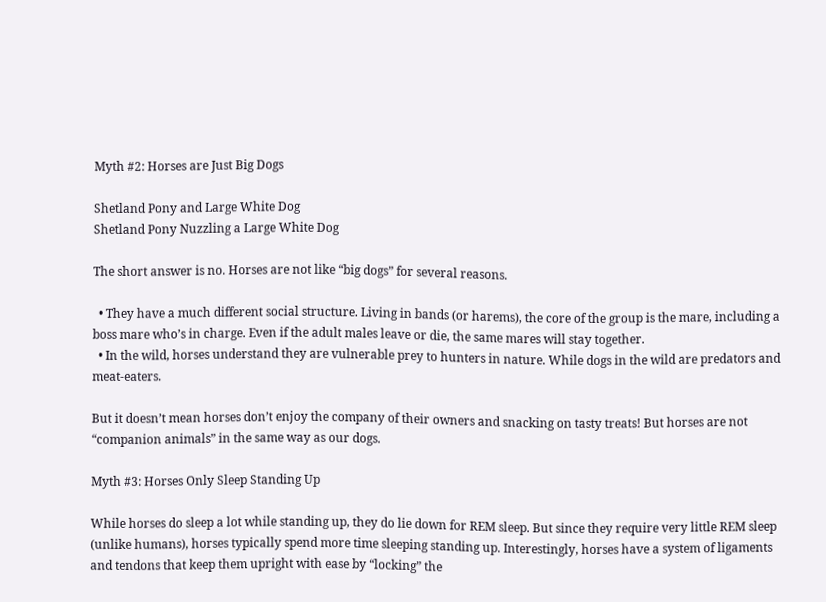Myth #2: Horses are Just Big Dogs

Shetland Pony and Large White Dog
Shetland Pony Nuzzling a Large White Dog

The short answer is no. Horses are not like “big dogs” for several reasons.

  • They have a much different social structure. Living in bands (or harems), the core of the group is the mare, including a boss mare who’s in charge. Even if the adult males leave or die, the same mares will stay together.
  • In the wild, horses understand they are vulnerable prey to hunters in nature. While dogs in the wild are predators and meat-eaters.

But it doesn’t mean horses don’t enjoy the company of their owners and snacking on tasty treats! But horses are not “companion animals” in the same way as our dogs.

Myth #3: Horses Only Sleep Standing Up

While horses do sleep a lot while standing up, they do lie down for REM sleep. But since they require very little REM sleep (unlike humans), horses typically spend more time sleeping standing up. Interestingly, horses have a system of ligaments and tendons that keep them upright with ease by “locking” the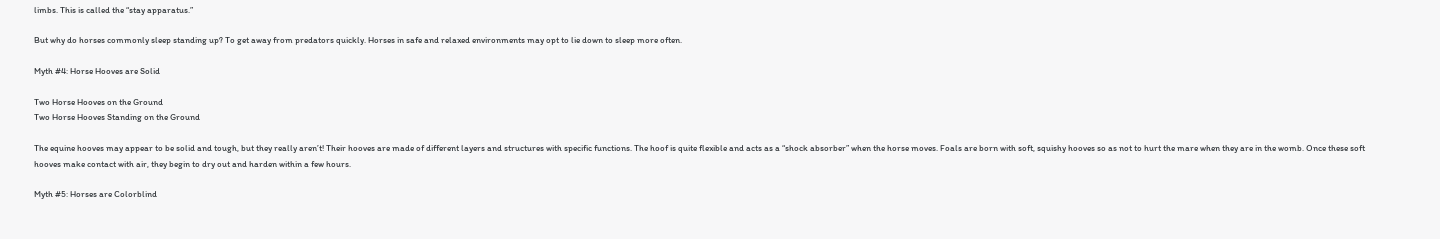limbs. This is called the “stay apparatus.”

But why do horses commonly sleep standing up? To get away from predators quickly. Horses in safe and relaxed environments may opt to lie down to sleep more often.

Myth #4: Horse Hooves are Solid

Two Horse Hooves on the Ground
Two Horse Hooves Standing on the Ground

The equine hooves may appear to be solid and tough, but they really aren’t! Their hooves are made of different layers and structures with specific functions. The hoof is quite flexible and acts as a “shock absorber” when the horse moves. Foals are born with soft, squishy hooves so as not to hurt the mare when they are in the womb. Once these soft hooves make contact with air, they begin to dry out and harden within a few hours.

Myth #5: Horses are Colorblind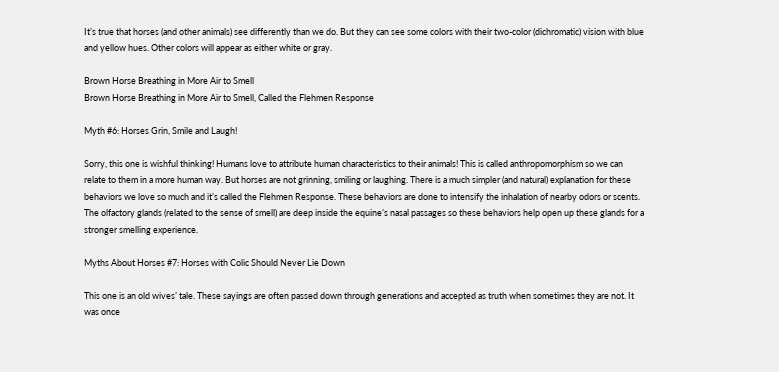It’s true that horses (and other animals) see differently than we do. But they can see some colors with their two-color (dichromatic) vision with blue and yellow hues. Other colors will appear as either white or gray.

Brown Horse Breathing in More Air to Smell
Brown Horse Breathing in More Air to Smell, Called the Flehmen Response

Myth #6: Horses Grin, Smile and Laugh!

Sorry, this one is wishful thinking! Humans love to attribute human characteristics to their animals! This is called anthropomorphism so we can relate to them in a more human way. But horses are not grinning, smiling or laughing. There is a much simpler (and natural) explanation for these behaviors we love so much and it’s called the Flehmen Response. These behaviors are done to intensify the inhalation of nearby odors or scents. The olfactory glands (related to the sense of smell) are deep inside the equine’s nasal passages so these behaviors help open up these glands for a stronger smelling experience.

Myths About Horses #7: Horses with Colic Should Never Lie Down

This one is an old wives’ tale. These sayings are often passed down through generations and accepted as truth when sometimes they are not. It was once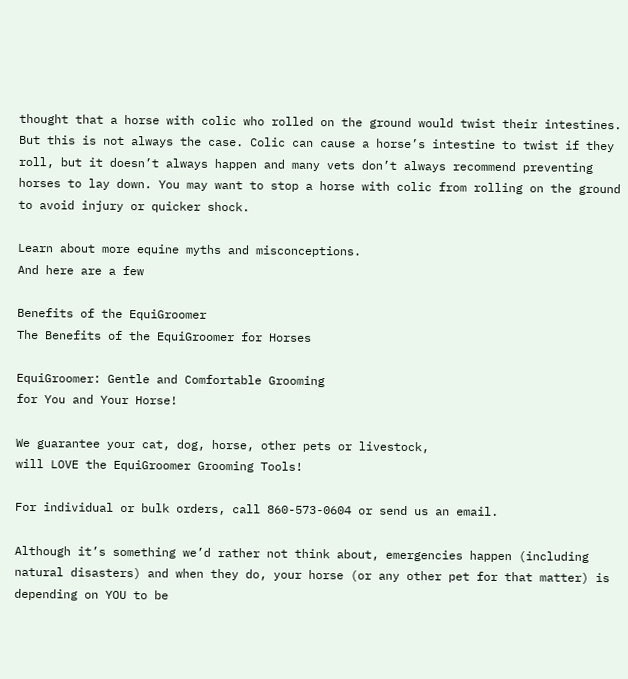thought that a horse with colic who rolled on the ground would twist their intestines. But this is not always the case. Colic can cause a horse’s intestine to twist if they roll, but it doesn’t always happen and many vets don’t always recommend preventing horses to lay down. You may want to stop a horse with colic from rolling on the ground to avoid injury or quicker shock.

Learn about more equine myths and misconceptions.
And here are a few

Benefits of the EquiGroomer
The Benefits of the EquiGroomer for Horses

EquiGroomer: Gentle and Comfortable Grooming
for You and Your Horse!

We guarantee your cat, dog, horse, other pets or livestock,
will LOVE the EquiGroomer Grooming Tools!

For individual or bulk orders, call 860-573-0604 or send us an email.

Although it’s something we’d rather not think about, emergencies happen (including natural disasters) and when they do, your horse (or any other pet for that matter) is depending on YOU to be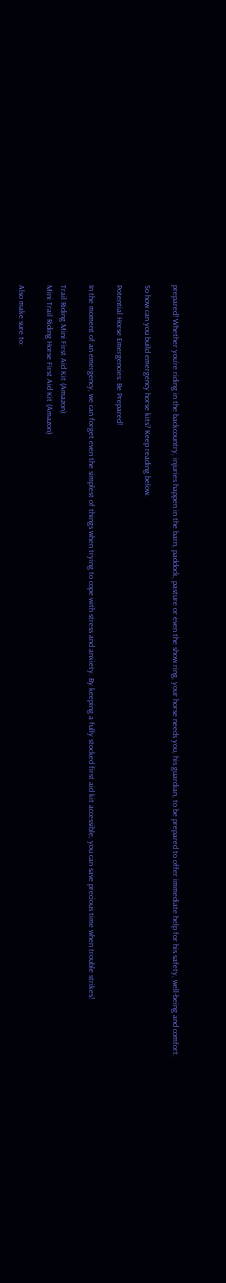prepared! Whether you’re riding in the backcountry, injuries happen in the barn, paddock, pasture or even the show ring, your horse needs you, his guardian, to be prepared to offer immediate help for his safety, well-being and comfort.

So how can you build emergency horse kits? Keep reading below.

Potential Horse Emergencies: Be Prepared!

In the moment of an emergency, we can forget even the simplest of things when trying to cope with stress and anxiety. By keeping a fully stocked first aid kit accessible, you can save precious time when trouble strikes!

Trail Riding Mini First Aid Kit (Amazon)
Mini Trail Riding Horse First Aid Kit (Amazon)

Also make sure to: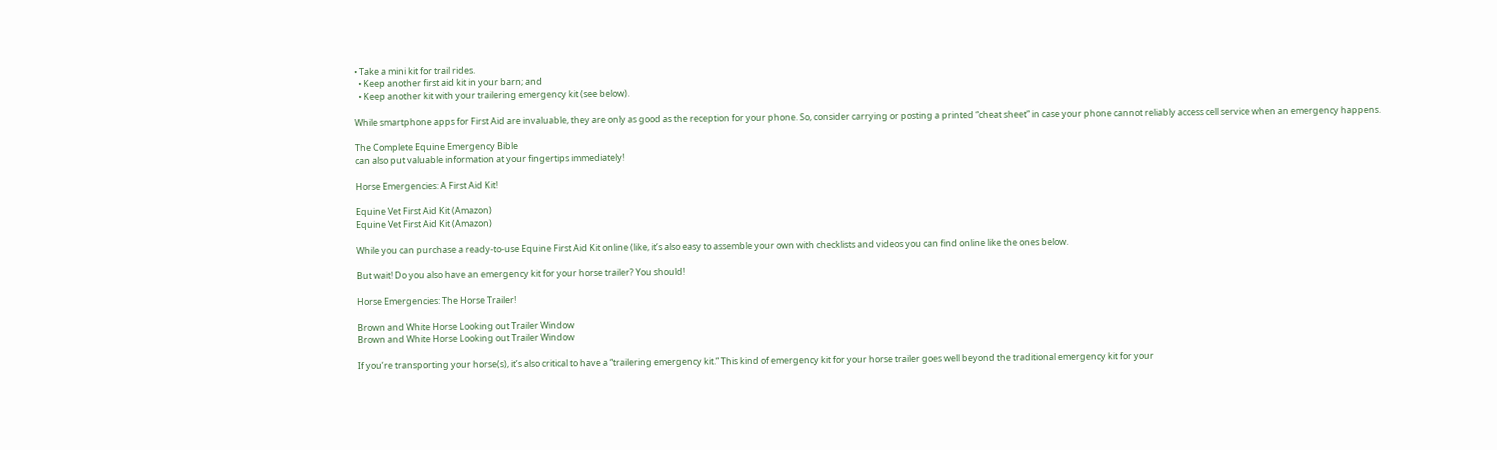• Take a mini kit for trail rides.
  • Keep another first aid kit in your barn; and
  • Keep another kit with your trailering emergency kit (see below).

While smartphone apps for First Aid are invaluable, they are only as good as the reception for your phone. So, consider carrying or posting a printed “cheat sheet” in case your phone cannot reliably access cell service when an emergency happens.

The Complete Equine Emergency Bible
can also put valuable information at your fingertips immediately!

Horse Emergencies: A First Aid Kit!

Equine Vet First Aid Kit (Amazon)
Equine Vet First Aid Kit (Amazon)

While you can purchase a ready-to-use Equine First Aid Kit online (like, it’s also easy to assemble your own with checklists and videos you can find online like the ones below.

But wait! Do you also have an emergency kit for your horse trailer? You should!

Horse Emergencies: The Horse Trailer!

Brown and White Horse Looking out Trailer Window
Brown and White Horse Looking out Trailer Window

If you’re transporting your horse(s), it’s also critical to have a “trailering emergency kit.” This kind of emergency kit for your horse trailer goes well beyond the traditional emergency kit for your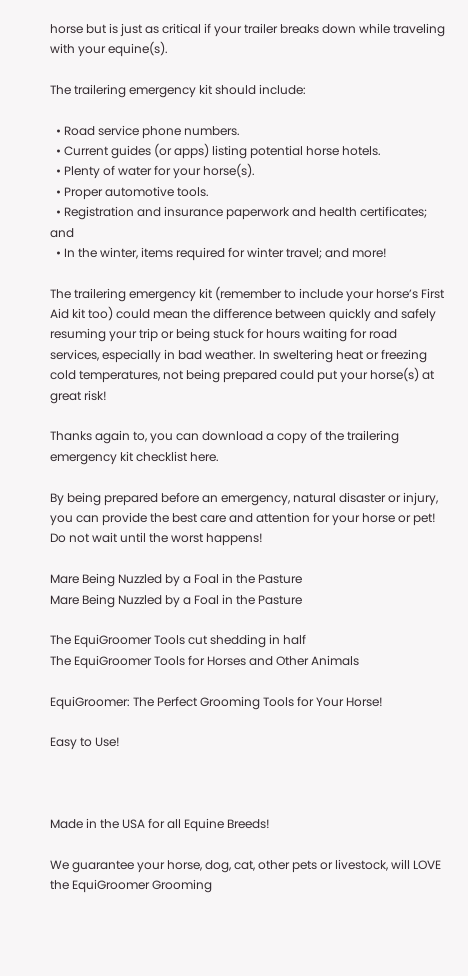horse but is just as critical if your trailer breaks down while traveling with your equine(s).

The trailering emergency kit should include:

  • Road service phone numbers.
  • Current guides (or apps) listing potential horse hotels.
  • Plenty of water for your horse(s).
  • Proper automotive tools.
  • Registration and insurance paperwork and health certificates; and
  • In the winter, items required for winter travel; and more!

The trailering emergency kit (remember to include your horse’s First Aid kit too) could mean the difference between quickly and safely resuming your trip or being stuck for hours waiting for road services, especially in bad weather. In sweltering heat or freezing cold temperatures, not being prepared could put your horse(s) at great risk!

Thanks again to, you can download a copy of the trailering emergency kit checklist here.

By being prepared before an emergency, natural disaster or injury,
you can provide the best care and attention for your horse or pet!
Do not wait until the worst happens!

Mare Being Nuzzled by a Foal in the Pasture
Mare Being Nuzzled by a Foal in the Pasture

The EquiGroomer Tools cut shedding in half
The EquiGroomer Tools for Horses and Other Animals

EquiGroomer: The Perfect Grooming Tools for Your Horse!

Easy to Use!



Made in the USA for all Equine Breeds!

We guarantee your horse, dog, cat, other pets or livestock, will LOVE the EquiGroomer Grooming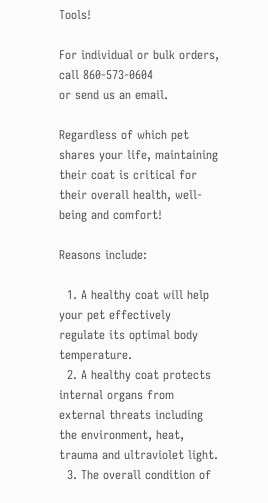Tools!

For individual or bulk orders, call 860-573-0604
or send us an email.

Regardless of which pet shares your life, maintaining their coat is critical for their overall health, well-being and comfort!

Reasons include:

  1. A healthy coat will help your pet effectively regulate its optimal body temperature.
  2. A healthy coat protects internal organs from external threats including the environment, heat, trauma and ultraviolet light.
  3. The overall condition of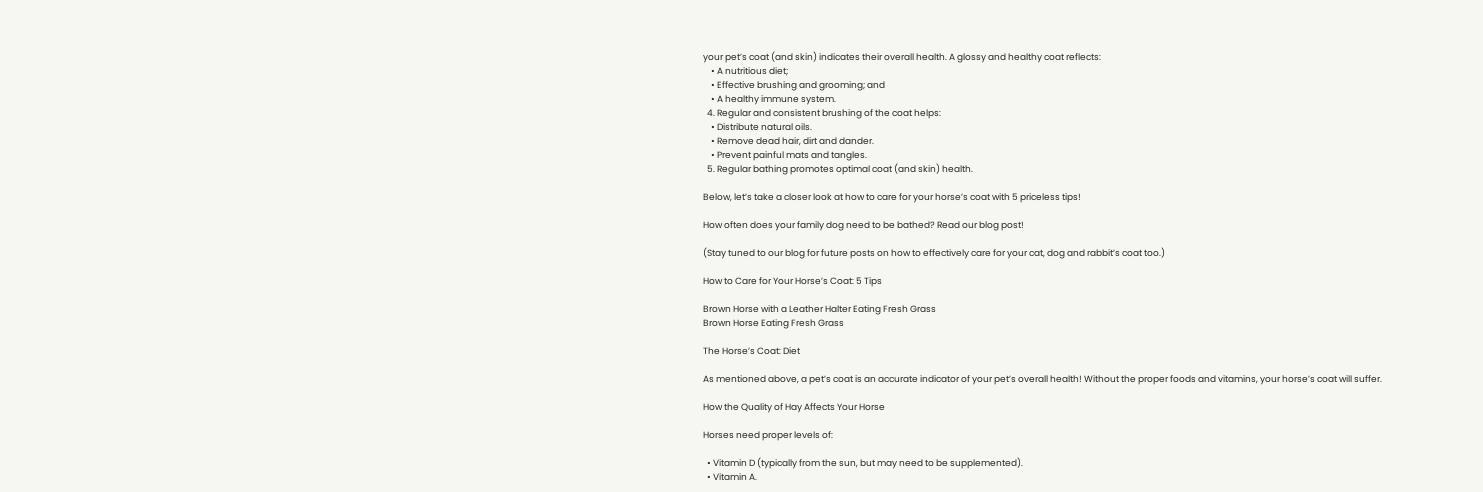your pet’s coat (and skin) indicates their overall health. A glossy and healthy coat reflects:
    • A nutritious diet;
    • Effective brushing and grooming; and
    • A healthy immune system.
  4. Regular and consistent brushing of the coat helps:
    • Distribute natural oils.
    • Remove dead hair, dirt and dander.
    • Prevent painful mats and tangles.
  5. Regular bathing promotes optimal coat (and skin) health.

Below, let’s take a closer look at how to care for your horse’s coat with 5 priceless tips!

How often does your family dog need to be bathed? Read our blog post!

(Stay tuned to our blog for future posts on how to effectively care for your cat, dog and rabbit’s coat too.)

How to Care for Your Horse’s Coat: 5 Tips

Brown Horse with a Leather Halter Eating Fresh Grass
Brown Horse Eating Fresh Grass

The Horse’s Coat: Diet

As mentioned above, a pet’s coat is an accurate indicator of your pet’s overall health! Without the proper foods and vitamins, your horse’s coat will suffer.

How the Quality of Hay Affects Your Horse

Horses need proper levels of:

  • Vitamin D (typically from the sun, but may need to be supplemented).
  • Vitamin A.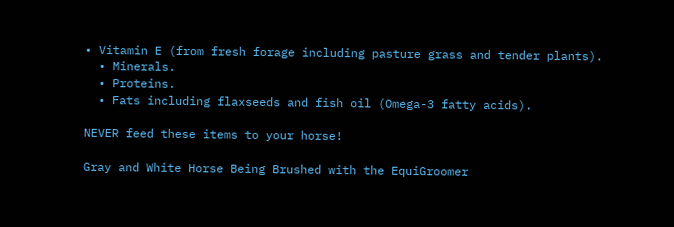• Vitamin E (from fresh forage including pasture grass and tender plants).
  • Minerals.
  • Proteins.
  • Fats including flaxseeds and fish oil (Omega-3 fatty acids).

NEVER feed these items to your horse!

Gray and White Horse Being Brushed with the EquiGroomer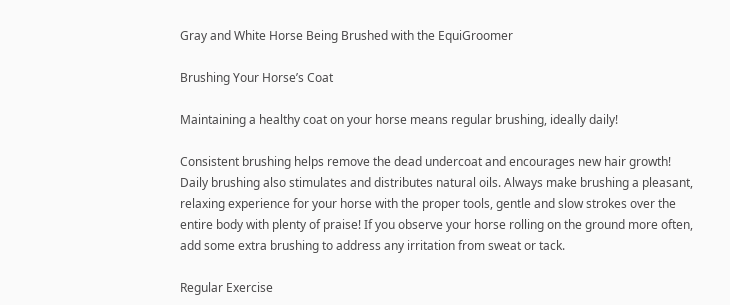Gray and White Horse Being Brushed with the EquiGroomer

Brushing Your Horse’s Coat

Maintaining a healthy coat on your horse means regular brushing, ideally daily!

Consistent brushing helps remove the dead undercoat and encourages new hair growth! Daily brushing also stimulates and distributes natural oils. Always make brushing a pleasant, relaxing experience for your horse with the proper tools, gentle and slow strokes over the entire body with plenty of praise! If you observe your horse rolling on the ground more often, add some extra brushing to address any irritation from sweat or tack.

Regular Exercise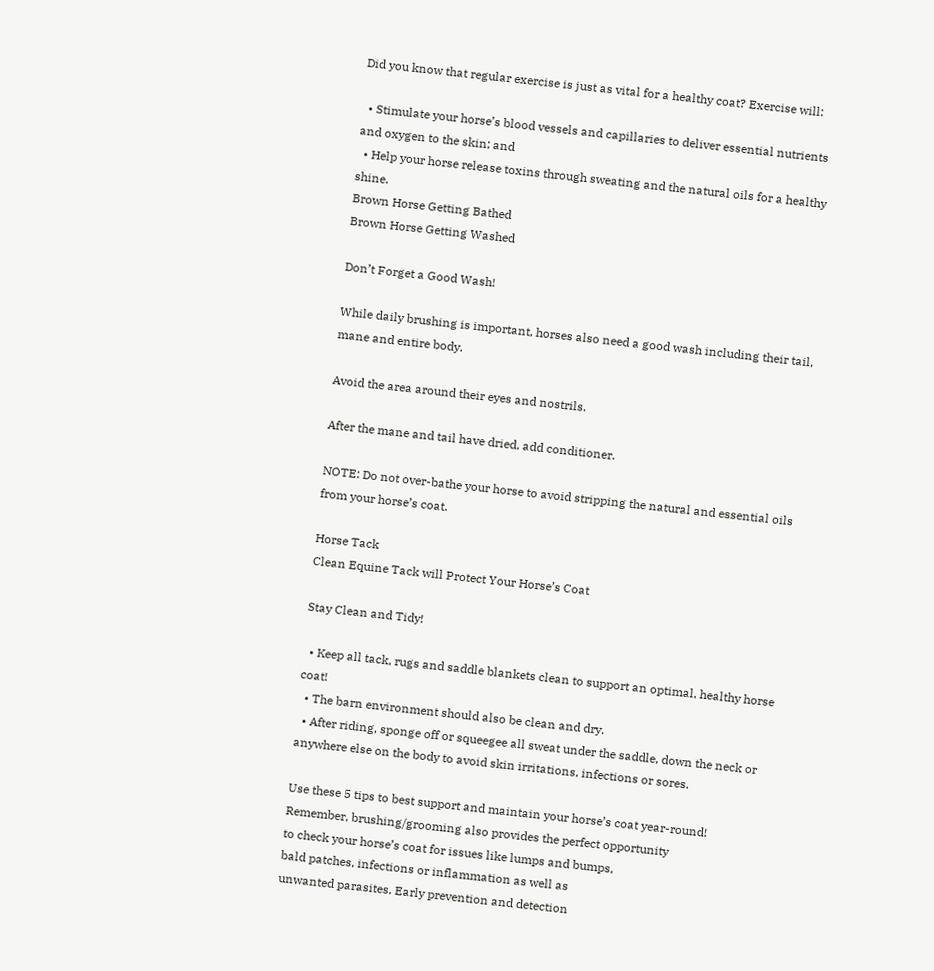Did you know that regular exercise is just as vital for a healthy coat? Exercise will:

  • Stimulate your horse’s blood vessels and capillaries to deliver essential nutrients and oxygen to the skin; and
  • Help your horse release toxins through sweating and the natural oils for a healthy shine.
Brown Horse Getting Bathed
Brown Horse Getting Washed

Don’t Forget a Good Wash!

While daily brushing is important, horses also need a good wash including their tail, mane and entire body.

Avoid the area around their eyes and nostrils.

After the mane and tail have dried, add conditioner.

NOTE: Do not over-bathe your horse to avoid stripping the natural and essential oils from your horse’s coat.

Horse Tack
Clean Equine Tack will Protect Your Horse’s Coat

Stay Clean and Tidy!

  • Keep all tack, rugs and saddle blankets clean to support an optimal, healthy horse coat!
  • The barn environment should also be clean and dry.
  • After riding, sponge off or squeegee all sweat under the saddle, down the neck or anywhere else on the body to avoid skin irritations, infections or sores.

Use these 5 tips to best support and maintain your horse’s coat year-round!
Remember, brushing/grooming also provides the perfect opportunity
to check your horse’s coat for issues like lumps and bumps,
bald patches, infections or inflammation as well as
unwanted parasites. Early prevention and detection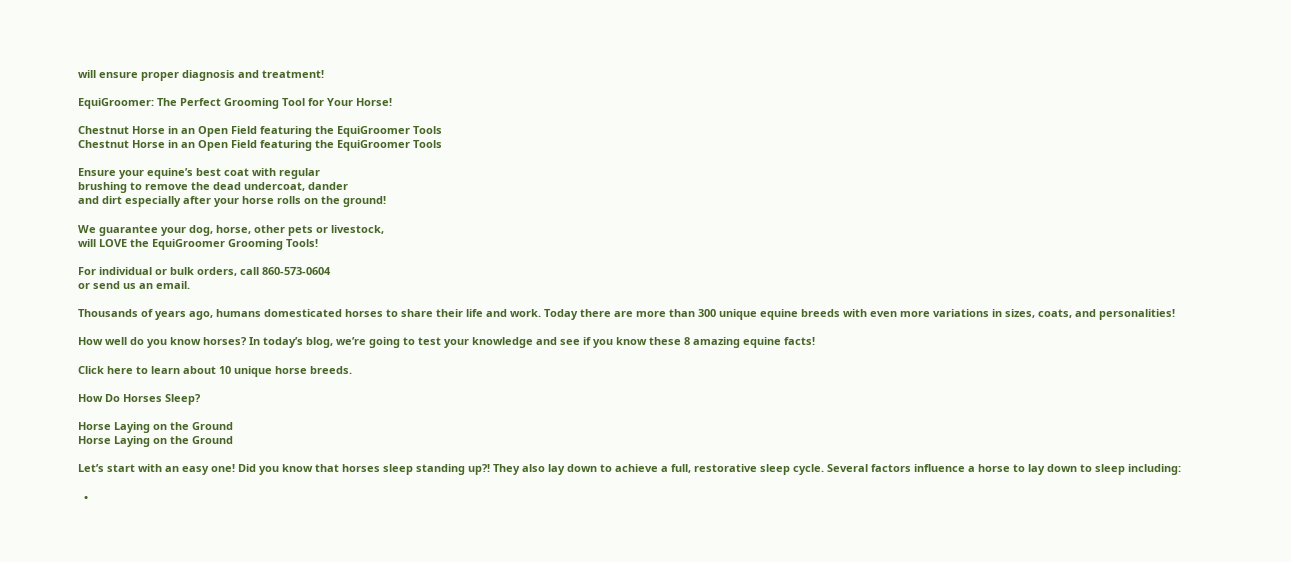will ensure proper diagnosis and treatment!

EquiGroomer: The Perfect Grooming Tool for Your Horse!

Chestnut Horse in an Open Field featuring the EquiGroomer Tools
Chestnut Horse in an Open Field featuring the EquiGroomer Tools

Ensure your equine’s best coat with regular
brushing to remove the dead undercoat, dander
and dirt especially after your horse rolls on the ground!

We guarantee your dog, horse, other pets or livestock,
will LOVE the EquiGroomer Grooming Tools!

For individual or bulk orders, call 860-573-0604
or send us an email.

Thousands of years ago, humans domesticated horses to share their life and work. Today there are more than 300 unique equine breeds with even more variations in sizes, coats, and personalities!

How well do you know horses? In today’s blog, we’re going to test your knowledge and see if you know these 8 amazing equine facts!

Click here to learn about 10 unique horse breeds.

How Do Horses Sleep?

Horse Laying on the Ground
Horse Laying on the Ground

Let’s start with an easy one! Did you know that horses sleep standing up?! They also lay down to achieve a full, restorative sleep cycle. Several factors influence a horse to lay down to sleep including:

  •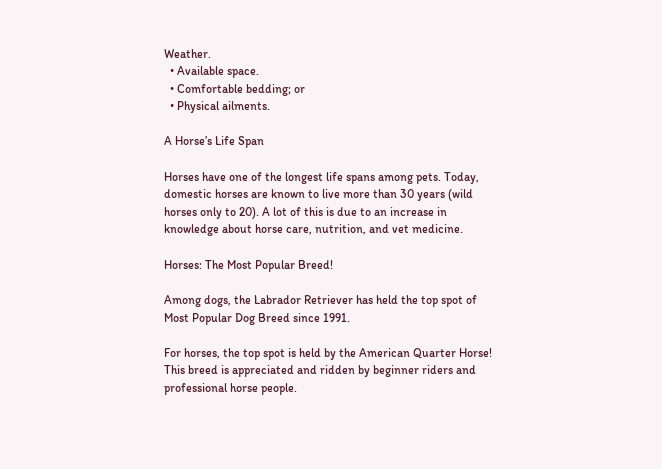Weather.
  • Available space.
  • Comfortable bedding; or
  • Physical ailments.

A Horse’s Life Span

Horses have one of the longest life spans among pets. Today, domestic horses are known to live more than 30 years (wild horses only to 20). A lot of this is due to an increase in knowledge about horse care, nutrition, and vet medicine.

Horses: The Most Popular Breed!

Among dogs, the Labrador Retriever has held the top spot of Most Popular Dog Breed since 1991.

For horses, the top spot is held by the American Quarter Horse! This breed is appreciated and ridden by beginner riders and professional horse people.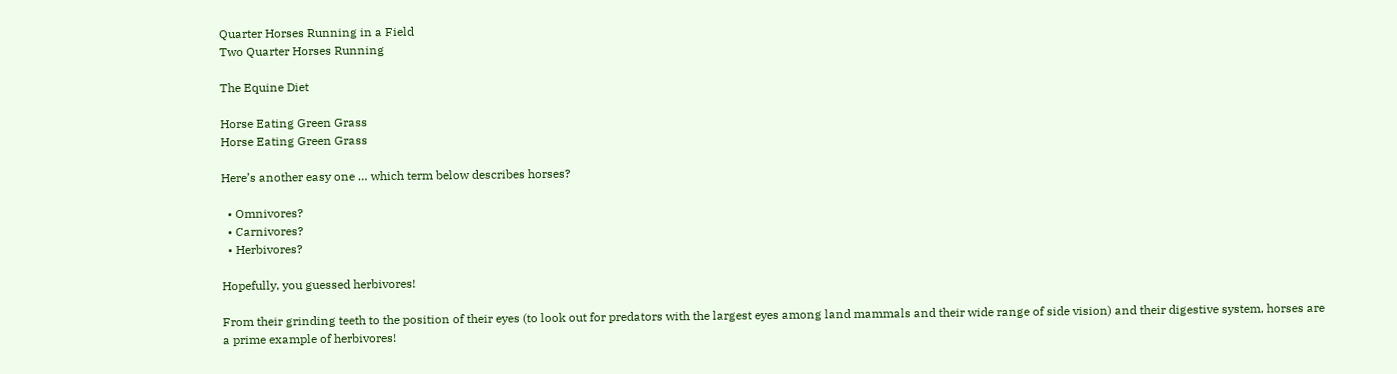Quarter Horses Running in a Field
Two Quarter Horses Running

The Equine Diet

Horse Eating Green Grass
Horse Eating Green Grass

Here’s another easy one … which term below describes horses?

  • Omnivores?
  • Carnivores?
  • Herbivores?

Hopefully, you guessed herbivores!

From their grinding teeth to the position of their eyes (to look out for predators with the largest eyes among land mammals and their wide range of side vision) and their digestive system, horses are a prime example of herbivores!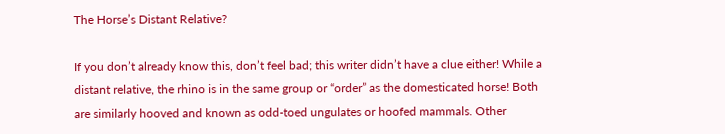The Horse’s Distant Relative?

If you don’t already know this, don’t feel bad; this writer didn’t have a clue either! While a distant relative, the rhino is in the same group or “order” as the domesticated horse! Both are similarly hooved and known as odd-toed ungulates or hoofed mammals. Other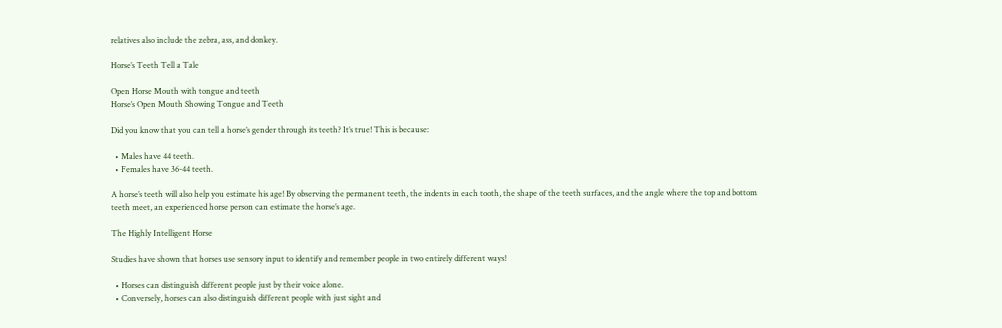relatives also include the zebra, ass, and donkey.

Horse’s Teeth Tell a Tale

Open Horse Mouth with tongue and teeth
Horse’s Open Mouth Showing Tongue and Teeth

Did you know that you can tell a horse’s gender through its teeth? It’s true! This is because:

  • Males have 44 teeth.
  • Females have 36-44 teeth.

A horse’s teeth will also help you estimate his age! By observing the permanent teeth, the indents in each tooth, the shape of the teeth surfaces, and the angle where the top and bottom teeth meet, an experienced horse person can estimate the horse’s age.

The Highly Intelligent Horse

Studies have shown that horses use sensory input to identify and remember people in two entirely different ways!

  • Horses can distinguish different people just by their voice alone.
  • Conversely, horses can also distinguish different people with just sight and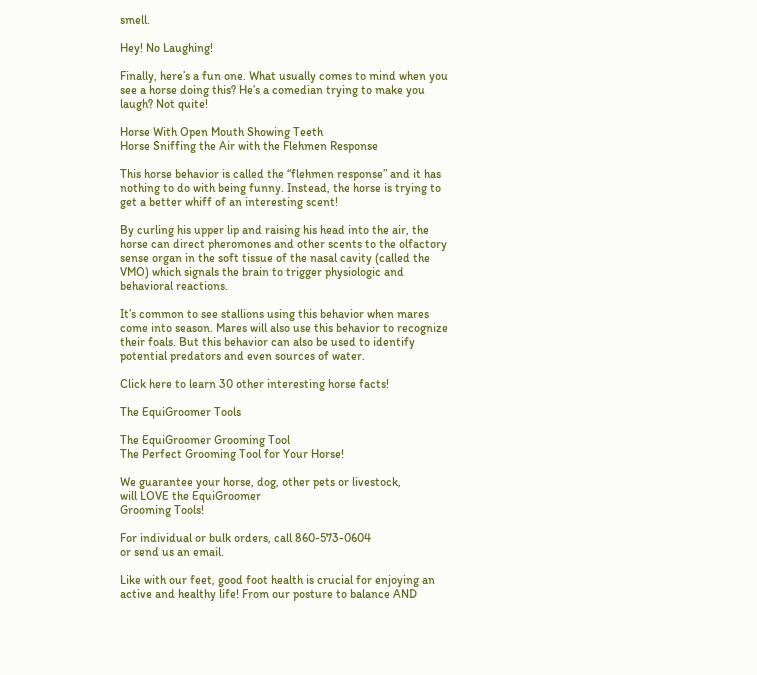smell.

Hey! No Laughing!

Finally, here’s a fun one. What usually comes to mind when you see a horse doing this? He’s a comedian trying to make you laugh? Not quite!

Horse With Open Mouth Showing Teeth
Horse Sniffing the Air with the Flehmen Response

This horse behavior is called the “flehmen response” and it has nothing to do with being funny. Instead, the horse is trying to get a better whiff of an interesting scent!

By curling his upper lip and raising his head into the air, the horse can direct pheromones and other scents to the olfactory sense organ in the soft tissue of the nasal cavity (called the VMO) which signals the brain to trigger physiologic and behavioral reactions.

It’s common to see stallions using this behavior when mares come into season. Mares will also use this behavior to recognize their foals. But this behavior can also be used to identify potential predators and even sources of water.

Click here to learn 30 other interesting horse facts!

The EquiGroomer Tools

The EquiGroomer Grooming Tool
The Perfect Grooming Tool for Your Horse!

We guarantee your horse, dog, other pets or livestock,
will LOVE the EquiGroomer
Grooming Tools!

For individual or bulk orders, call 860-573-0604
or send us an email.

Like with our feet, good foot health is crucial for enjoying an active and healthy life! From our posture to balance AND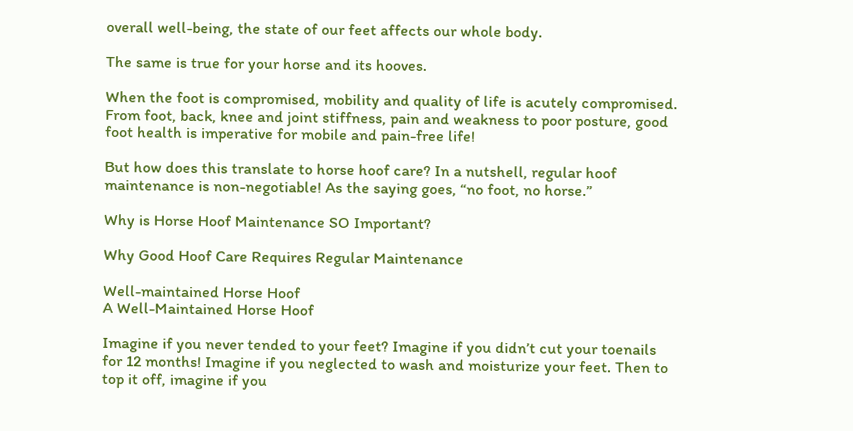overall well-being, the state of our feet affects our whole body.

The same is true for your horse and its hooves.

When the foot is compromised, mobility and quality of life is acutely compromised. From foot, back, knee and joint stiffness, pain and weakness to poor posture, good foot health is imperative for mobile and pain-free life!

But how does this translate to horse hoof care? In a nutshell, regular hoof maintenance is non-negotiable! As the saying goes, “no foot, no horse.”

Why is Horse Hoof Maintenance SO Important?

Why Good Hoof Care Requires Regular Maintenance

Well-maintained Horse Hoof
A Well-Maintained Horse Hoof

Imagine if you never tended to your feet? Imagine if you didn’t cut your toenails for 12 months! Imagine if you neglected to wash and moisturize your feet. Then to top it off, imagine if you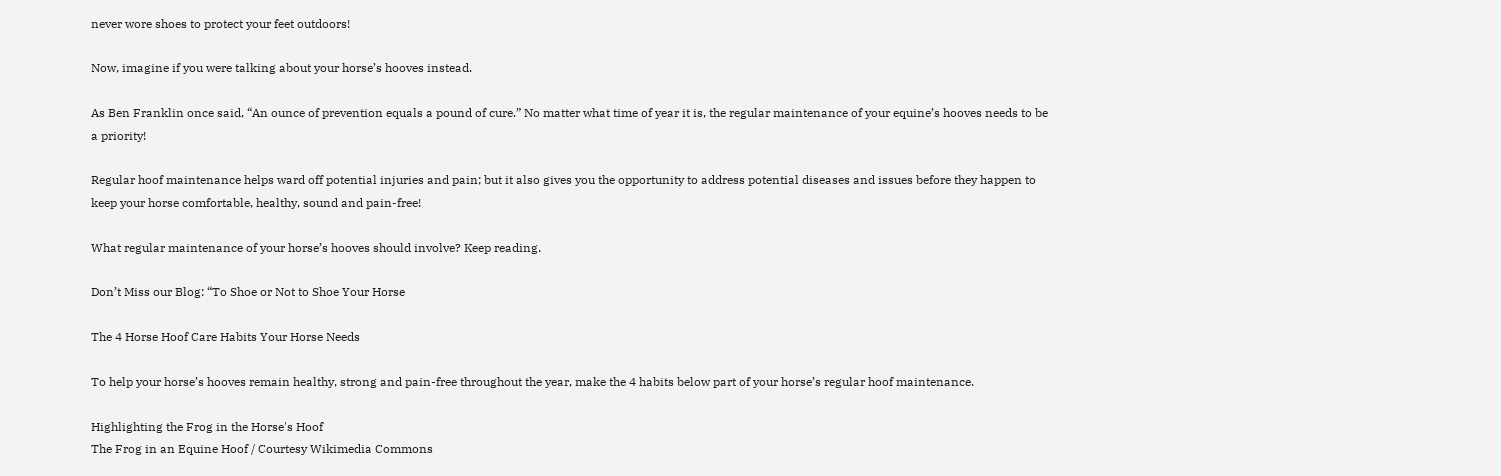never wore shoes to protect your feet outdoors!

Now, imagine if you were talking about your horse’s hooves instead.

As Ben Franklin once said, “An ounce of prevention equals a pound of cure.” No matter what time of year it is, the regular maintenance of your equine’s hooves needs to be a priority!

Regular hoof maintenance helps ward off potential injuries and pain; but it also gives you the opportunity to address potential diseases and issues before they happen to keep your horse comfortable, healthy, sound and pain-free!

What regular maintenance of your horse’s hooves should involve? Keep reading.

Don’t Miss our Blog: “To Shoe or Not to Shoe Your Horse

The 4 Horse Hoof Care Habits Your Horse Needs

To help your horse’s hooves remain healthy, strong and pain-free throughout the year, make the 4 habits below part of your horse’s regular hoof maintenance.

Highlighting the Frog in the Horse's Hoof
The Frog in an Equine Hoof / Courtesy Wikimedia Commons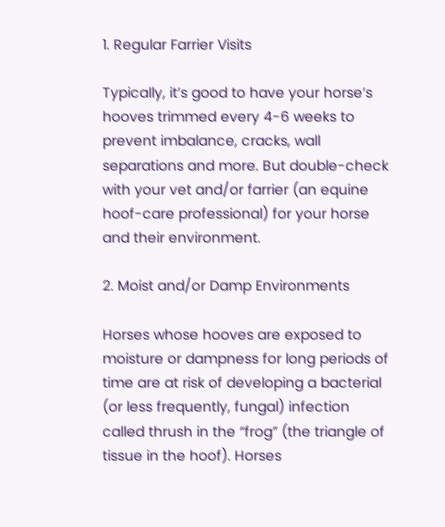1. Regular Farrier Visits

Typically, it’s good to have your horse’s hooves trimmed every 4-6 weeks to prevent imbalance, cracks, wall separations and more. But double-check with your vet and/or farrier (an equine hoof-care professional) for your horse and their environment.

2. Moist and/or Damp Environments

Horses whose hooves are exposed to moisture or dampness for long periods of time are at risk of developing a bacterial (or less frequently, fungal) infection called thrush in the “frog” (the triangle of tissue in the hoof). Horses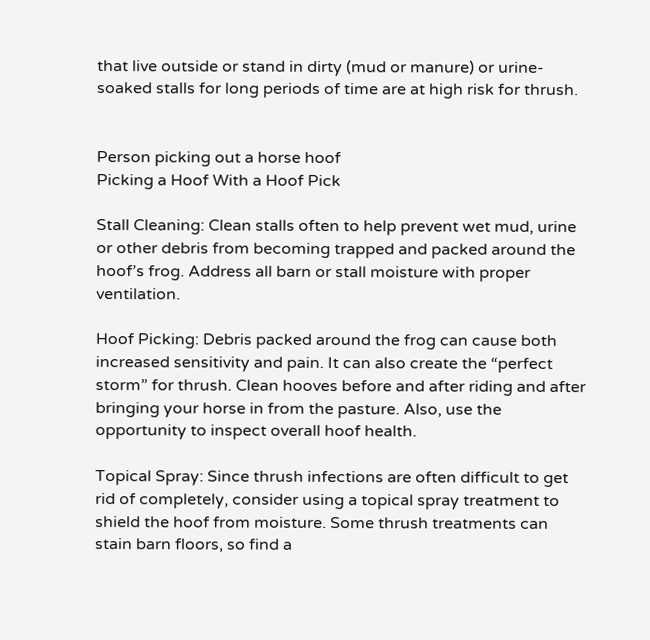that live outside or stand in dirty (mud or manure) or urine-soaked stalls for long periods of time are at high risk for thrush.


Person picking out a horse hoof
Picking a Hoof With a Hoof Pick

Stall Cleaning: Clean stalls often to help prevent wet mud, urine or other debris from becoming trapped and packed around the hoof’s frog. Address all barn or stall moisture with proper ventilation.

Hoof Picking: Debris packed around the frog can cause both increased sensitivity and pain. It can also create the “perfect storm” for thrush. Clean hooves before and after riding and after bringing your horse in from the pasture. Also, use the opportunity to inspect overall hoof health.

Topical Spray: Since thrush infections are often difficult to get rid of completely, consider using a topical spray treatment to shield the hoof from moisture. Some thrush treatments can stain barn floors, so find a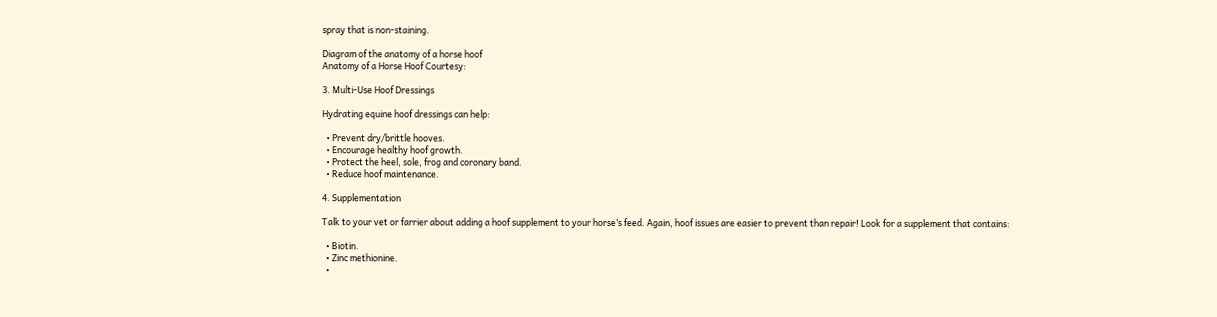spray that is non-staining.

Diagram of the anatomy of a horse hoof
Anatomy of a Horse Hoof Courtesy:

3. Multi-Use Hoof Dressings

Hydrating equine hoof dressings can help:

  • Prevent dry/brittle hooves.
  • Encourage healthy hoof growth.
  • Protect the heel, sole, frog and coronary band.
  • Reduce hoof maintenance.

4. Supplementation

Talk to your vet or farrier about adding a hoof supplement to your horse’s feed. Again, hoof issues are easier to prevent than repair! Look for a supplement that contains:

  • Biotin.
  • Zinc methionine.
  •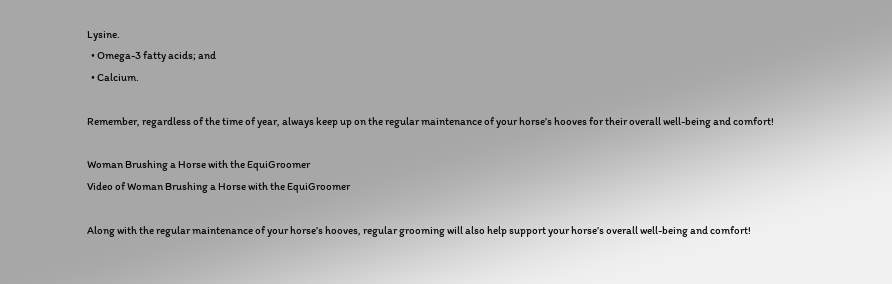Lysine.
  • Omega-3 fatty acids; and
  • Calcium.

Remember, regardless of the time of year, always keep up on the regular maintenance of your horse’s hooves for their overall well-being and comfort!

Woman Brushing a Horse with the EquiGroomer
Video of Woman Brushing a Horse with the EquiGroomer

Along with the regular maintenance of your horse’s hooves, regular grooming will also help support your horse’s overall well-being and comfort!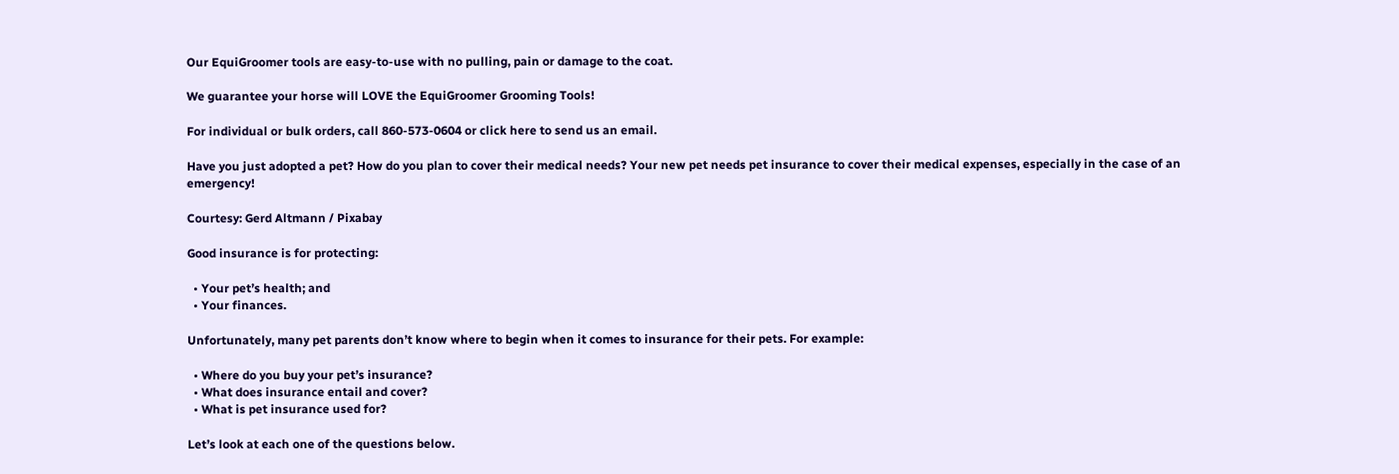Our EquiGroomer tools are easy-to-use with no pulling, pain or damage to the coat.

We guarantee your horse will LOVE the EquiGroomer Grooming Tools!

For individual or bulk orders, call 860-573-0604 or click here to send us an email.

Have you just adopted a pet? How do you plan to cover their medical needs? Your new pet needs pet insurance to cover their medical expenses, especially in the case of an emergency!

Courtesy: Gerd Altmann / Pixabay

Good insurance is for protecting:

  • Your pet’s health; and
  • Your finances.

Unfortunately, many pet parents don’t know where to begin when it comes to insurance for their pets. For example:

  • Where do you buy your pet’s insurance?
  • What does insurance entail and cover?
  • What is pet insurance used for?

Let’s look at each one of the questions below.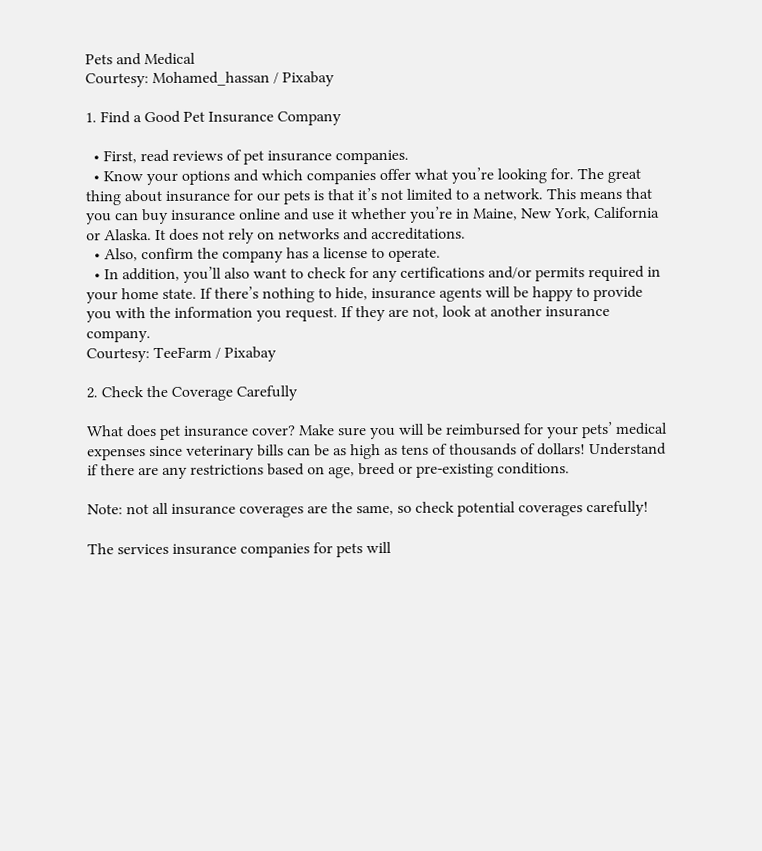Pets and Medical
Courtesy: Mohamed_hassan / Pixabay

1. Find a Good Pet Insurance Company

  • First, read reviews of pet insurance companies.
  • Know your options and which companies offer what you’re looking for. The great thing about insurance for our pets is that it’s not limited to a network. This means that you can buy insurance online and use it whether you’re in Maine, New York, California or Alaska. It does not rely on networks and accreditations.
  • Also, confirm the company has a license to operate.
  • In addition, you’ll also want to check for any certifications and/or permits required in your home state. If there’s nothing to hide, insurance agents will be happy to provide you with the information you request. If they are not, look at another insurance company.
Courtesy: TeeFarm / Pixabay

2. Check the Coverage Carefully

What does pet insurance cover? Make sure you will be reimbursed for your pets’ medical expenses since veterinary bills can be as high as tens of thousands of dollars! Understand if there are any restrictions based on age, breed or pre-existing conditions.

Note: not all insurance coverages are the same, so check potential coverages carefully!

The services insurance companies for pets will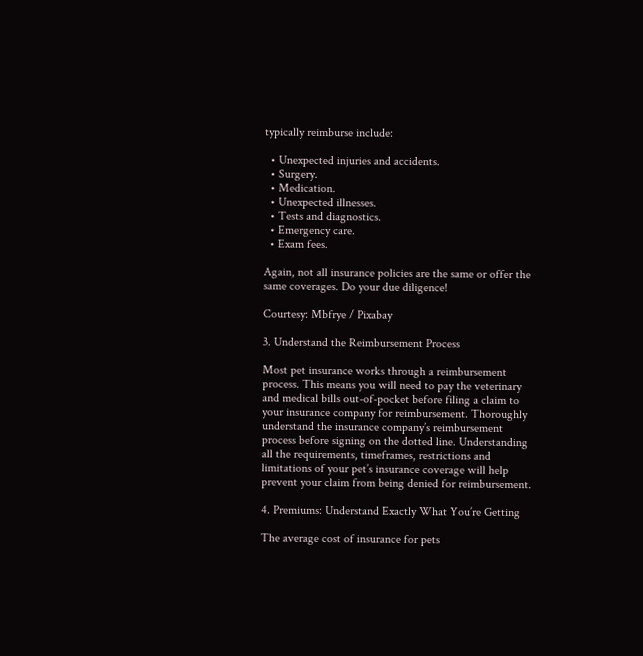typically reimburse include:

  • Unexpected injuries and accidents.
  • Surgery.
  • Medication.
  • Unexpected illnesses.
  • Tests and diagnostics.
  • Emergency care.
  • Exam fees.

Again, not all insurance policies are the same or offer the same coverages. Do your due diligence!

Courtesy: Mbfrye / Pixabay

3. Understand the Reimbursement Process

Most pet insurance works through a reimbursement process. This means you will need to pay the veterinary and medical bills out-of-pocket before filing a claim to your insurance company for reimbursement. Thoroughly understand the insurance company’s reimbursement process before signing on the dotted line. Understanding all the requirements, timeframes, restrictions and limitations of your pet’s insurance coverage will help prevent your claim from being denied for reimbursement.

4. Premiums: Understand Exactly What You’re Getting

The average cost of insurance for pets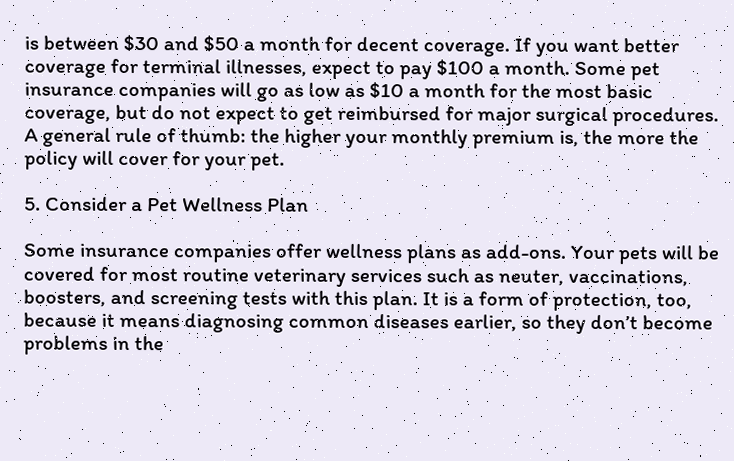is between $30 and $50 a month for decent coverage. If you want better coverage for terminal illnesses, expect to pay $100 a month. Some pet insurance companies will go as low as $10 a month for the most basic coverage, but do not expect to get reimbursed for major surgical procedures. A general rule of thumb: the higher your monthly premium is, the more the policy will cover for your pet.

5. Consider a Pet Wellness Plan

Some insurance companies offer wellness plans as add-ons. Your pets will be covered for most routine veterinary services such as neuter, vaccinations, boosters, and screening tests with this plan. It is a form of protection, too, because it means diagnosing common diseases earlier, so they don’t become problems in the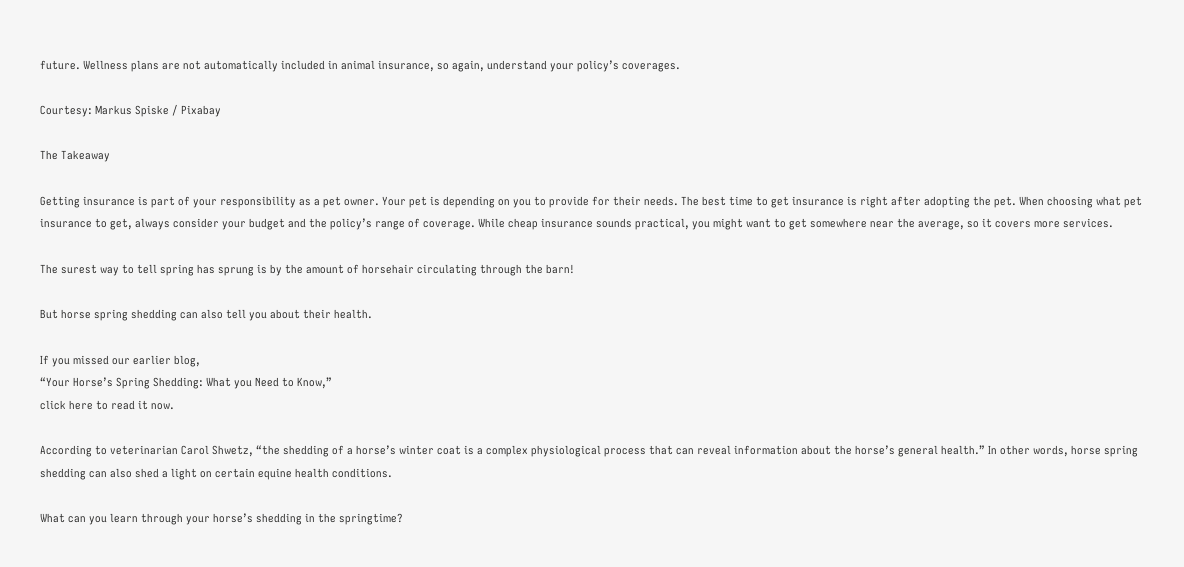future. Wellness plans are not automatically included in animal insurance, so again, understand your policy’s coverages.

Courtesy: Markus Spiske / Pixabay

The Takeaway

Getting insurance is part of your responsibility as a pet owner. Your pet is depending on you to provide for their needs. The best time to get insurance is right after adopting the pet. When choosing what pet insurance to get, always consider your budget and the policy’s range of coverage. While cheap insurance sounds practical, you might want to get somewhere near the average, so it covers more services.

The surest way to tell spring has sprung is by the amount of horsehair circulating through the barn!

But horse spring shedding can also tell you about their health.

If you missed our earlier blog,
“Your Horse’s Spring Shedding: What you Need to Know,”
click here to read it now.

According to veterinarian Carol Shwetz, “the shedding of a horse’s winter coat is a complex physiological process that can reveal information about the horse’s general health.” In other words, horse spring shedding can also shed a light on certain equine health conditions.

What can you learn through your horse’s shedding in the springtime?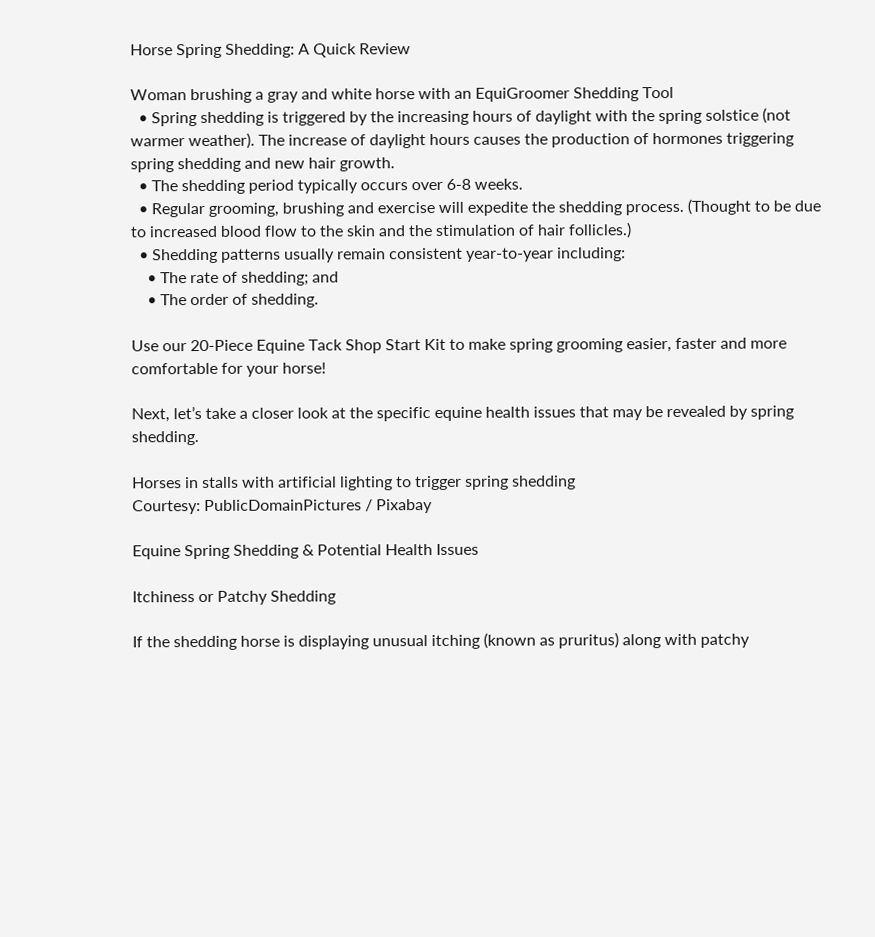Horse Spring Shedding: A Quick Review

Woman brushing a gray and white horse with an EquiGroomer Shedding Tool
  • Spring shedding is triggered by the increasing hours of daylight with the spring solstice (not warmer weather). The increase of daylight hours causes the production of hormones triggering spring shedding and new hair growth.
  • The shedding period typically occurs over 6-8 weeks.
  • Regular grooming, brushing and exercise will expedite the shedding process. (Thought to be due to increased blood flow to the skin and the stimulation of hair follicles.)
  • Shedding patterns usually remain consistent year-to-year including:
    • The rate of shedding; and
    • The order of shedding.

Use our 20-Piece Equine Tack Shop Start Kit to make spring grooming easier, faster and more comfortable for your horse!

Next, let’s take a closer look at the specific equine health issues that may be revealed by spring shedding.

Horses in stalls with artificial lighting to trigger spring shedding
Courtesy: PublicDomainPictures / Pixabay

Equine Spring Shedding & Potential Health Issues

Itchiness or Patchy Shedding

If the shedding horse is displaying unusual itching (known as pruritus) along with patchy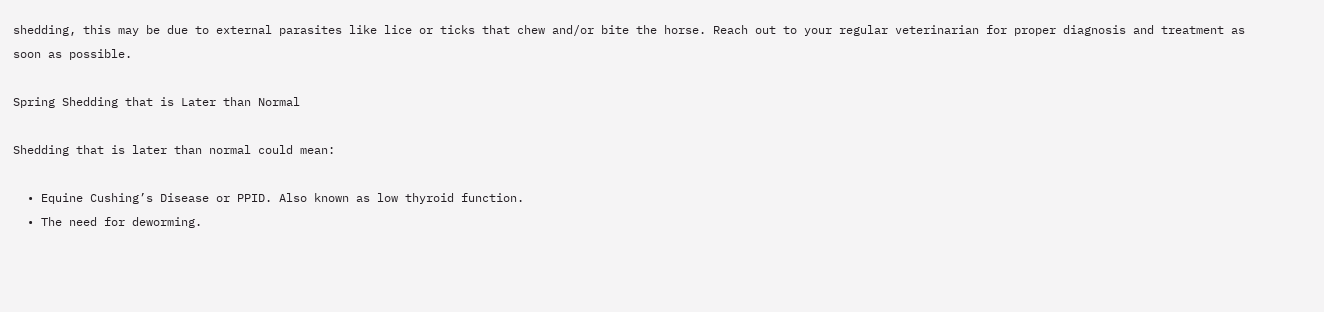shedding, this may be due to external parasites like lice or ticks that chew and/or bite the horse. Reach out to your regular veterinarian for proper diagnosis and treatment as soon as possible.

Spring Shedding that is Later than Normal

Shedding that is later than normal could mean:

  • Equine Cushing’s Disease or PPID. Also known as low thyroid function.
  • The need for deworming.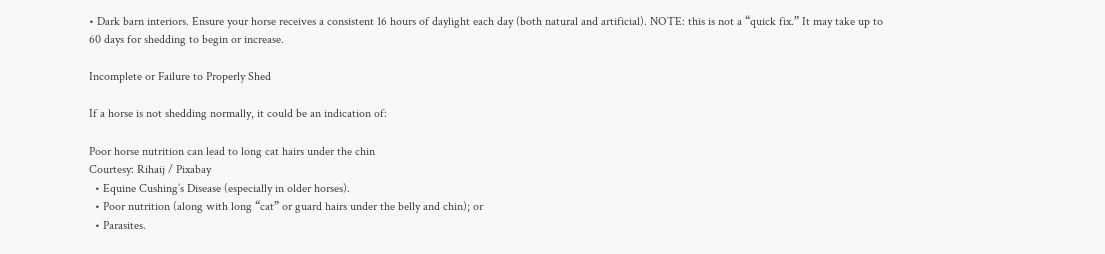• Dark barn interiors. Ensure your horse receives a consistent 16 hours of daylight each day (both natural and artificial). NOTE: this is not a “quick fix.” It may take up to 60 days for shedding to begin or increase.

Incomplete or Failure to Properly Shed

If a horse is not shedding normally, it could be an indication of:

Poor horse nutrition can lead to long cat hairs under the chin
Courtesy: Rihaij / Pixabay
  • Equine Cushing’s Disease (especially in older horses).
  • Poor nutrition (along with long “cat” or guard hairs under the belly and chin); or
  • Parasites.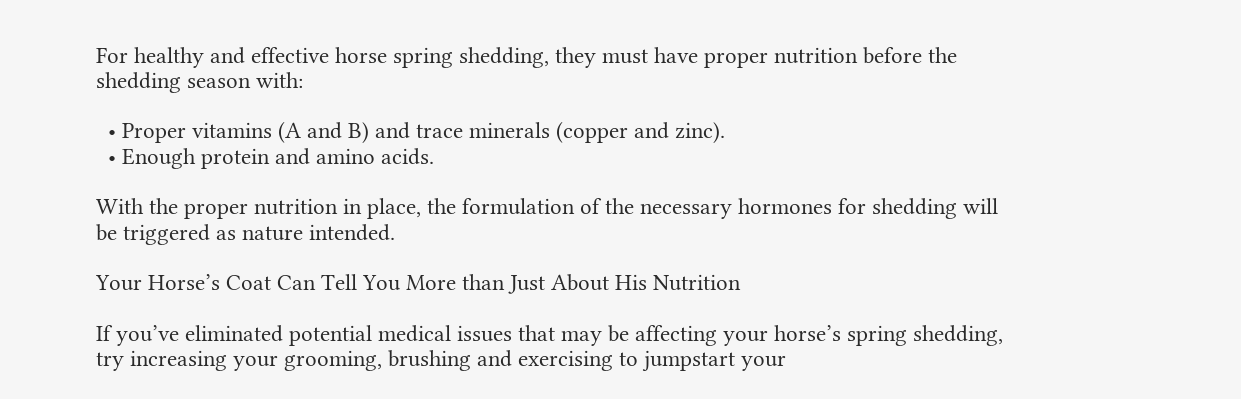For healthy and effective horse spring shedding, they must have proper nutrition before the shedding season with:

  • Proper vitamins (A and B) and trace minerals (copper and zinc).
  • Enough protein and amino acids.

With the proper nutrition in place, the formulation of the necessary hormones for shedding will be triggered as nature intended.

Your Horse’s Coat Can Tell You More than Just About His Nutrition

If you’ve eliminated potential medical issues that may be affecting your horse’s spring shedding, try increasing your grooming, brushing and exercising to jumpstart your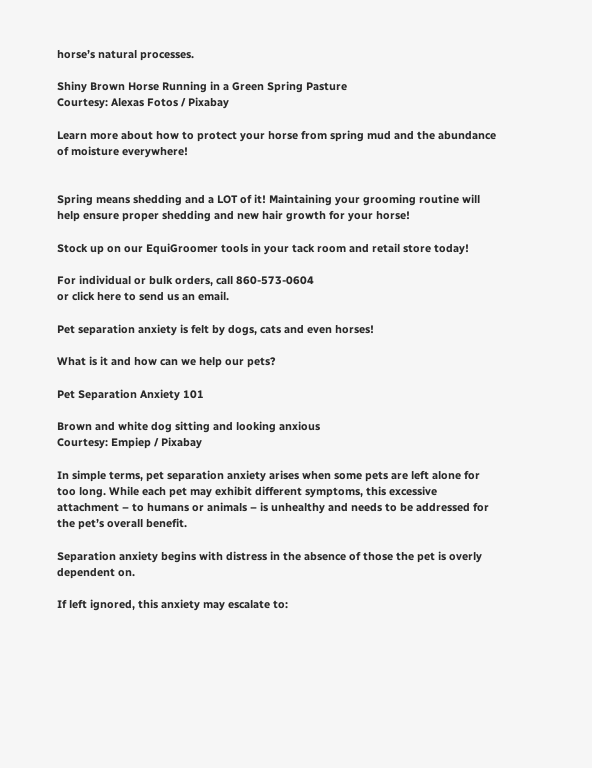horse’s natural processes.

Shiny Brown Horse Running in a Green Spring Pasture
Courtesy: Alexas Fotos / Pixabay

Learn more about how to protect your horse from spring mud and the abundance of moisture everywhere!


Spring means shedding and a LOT of it! Maintaining your grooming routine will help ensure proper shedding and new hair growth for your horse!

Stock up on our EquiGroomer tools in your tack room and retail store today!

For individual or bulk orders, call 860-573-0604
or click here to send us an email.

Pet separation anxiety is felt by dogs, cats and even horses!

What is it and how can we help our pets?

Pet Separation Anxiety 101

Brown and white dog sitting and looking anxious
Courtesy: Empiep / Pixabay

In simple terms, pet separation anxiety arises when some pets are left alone for too long. While each pet may exhibit different symptoms, this excessive attachment – to humans or animals – is unhealthy and needs to be addressed for the pet’s overall benefit.

Separation anxiety begins with distress in the absence of those the pet is overly dependent on.

If left ignored, this anxiety may escalate to: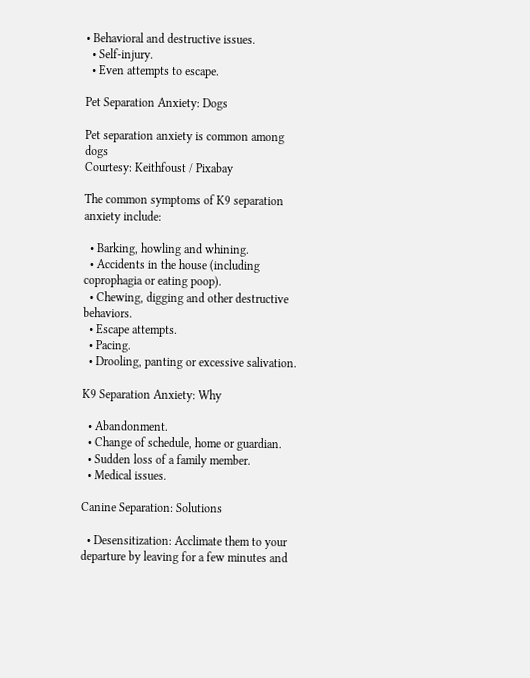• Behavioral and destructive issues.
  • Self-injury.
  • Even attempts to escape.

Pet Separation Anxiety: Dogs

Pet separation anxiety is common among dogs
Courtesy: Keithfoust / Pixabay

The common symptoms of K9 separation anxiety include:

  • Barking, howling and whining.
  • Accidents in the house (including coprophagia or eating poop).
  • Chewing, digging and other destructive behaviors.
  • Escape attempts.
  • Pacing.
  • Drooling, panting or excessive salivation.

K9 Separation Anxiety: Why

  • Abandonment.
  • Change of schedule, home or guardian.
  • Sudden loss of a family member.
  • Medical issues.

Canine Separation: Solutions

  • Desensitization: Acclimate them to your departure by leaving for a few minutes and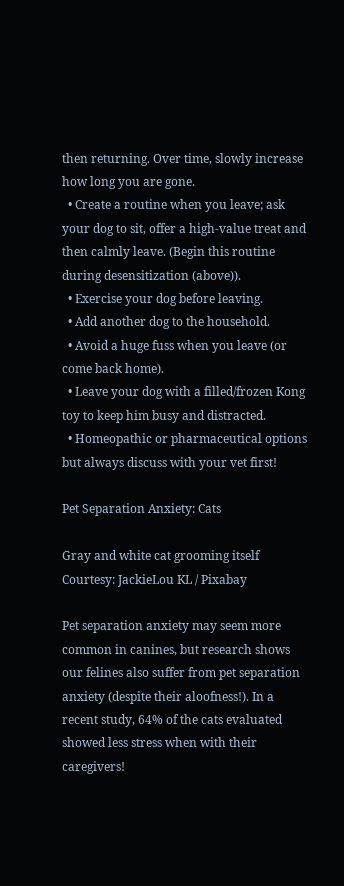then returning. Over time, slowly increase how long you are gone.
  • Create a routine when you leave; ask your dog to sit, offer a high-value treat and then calmly leave. (Begin this routine during desensitization (above)).
  • Exercise your dog before leaving.
  • Add another dog to the household.
  • Avoid a huge fuss when you leave (or come back home).
  • Leave your dog with a filled/frozen Kong toy to keep him busy and distracted.
  • Homeopathic or pharmaceutical options but always discuss with your vet first!

Pet Separation Anxiety: Cats

Gray and white cat grooming itself
Courtesy: JackieLou KL / Pixabay

Pet separation anxiety may seem more common in canines, but research shows our felines also suffer from pet separation anxiety (despite their aloofness!). In a recent study, 64% of the cats evaluated showed less stress when with their caregivers!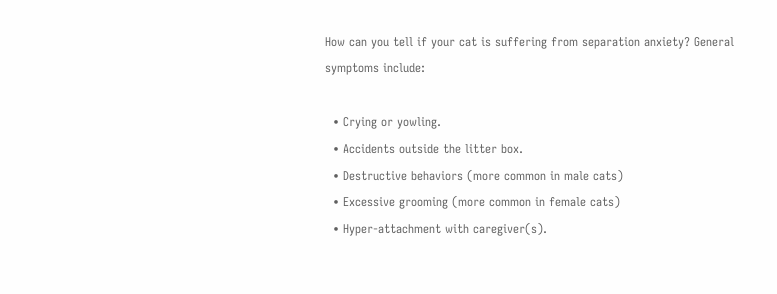How can you tell if your cat is suffering from separation anxiety? General symptoms include:

  • Crying or yowling.
  • Accidents outside the litter box.
  • Destructive behaviors (more common in male cats)
  • Excessive grooming (more common in female cats)
  • Hyper-attachment with caregiver(s).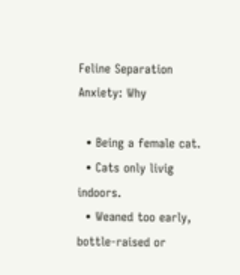Feline Separation Anxiety: Why

  • Being a female cat.
  • Cats only livig indoors.
  • Weaned too early, bottle-raised or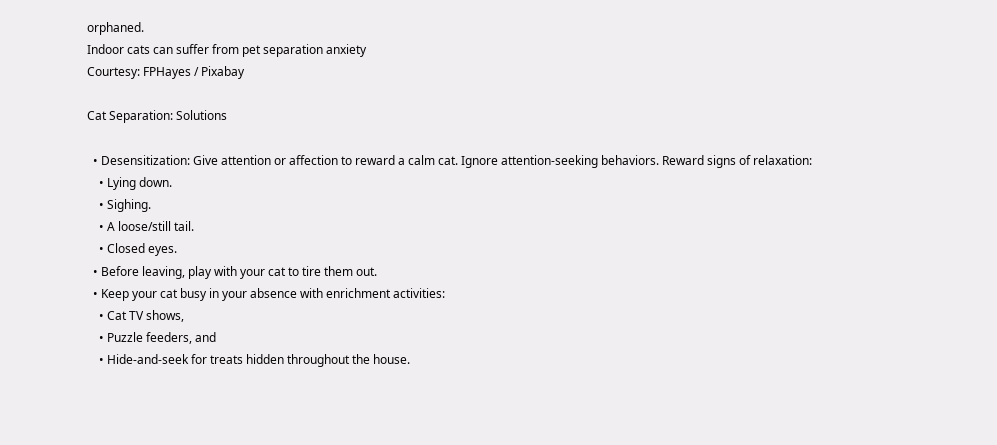orphaned.
Indoor cats can suffer from pet separation anxiety
Courtesy: FPHayes / Pixabay

Cat Separation: Solutions

  • Desensitization: Give attention or affection to reward a calm cat. Ignore attention-seeking behaviors. Reward signs of relaxation:
    • Lying down.
    • Sighing.
    • A loose/still tail.
    • Closed eyes.
  • Before leaving, play with your cat to tire them out.
  • Keep your cat busy in your absence with enrichment activities:
    • Cat TV shows,
    • Puzzle feeders, and
    • Hide-and-seek for treats hidden throughout the house.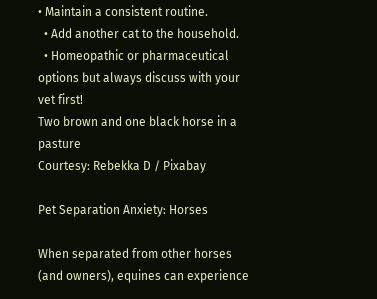• Maintain a consistent routine.
  • Add another cat to the household.
  • Homeopathic or pharmaceutical options but always discuss with your vet first!
Two brown and one black horse in a pasture
Courtesy: Rebekka D / Pixabay

Pet Separation Anxiety: Horses

When separated from other horses (and owners), equines can experience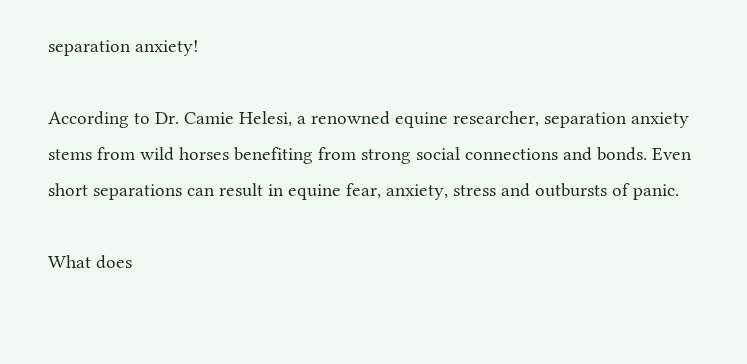separation anxiety!

According to Dr. Camie Helesi, a renowned equine researcher, separation anxiety stems from wild horses benefiting from strong social connections and bonds. Even short separations can result in equine fear, anxiety, stress and outbursts of panic.

What does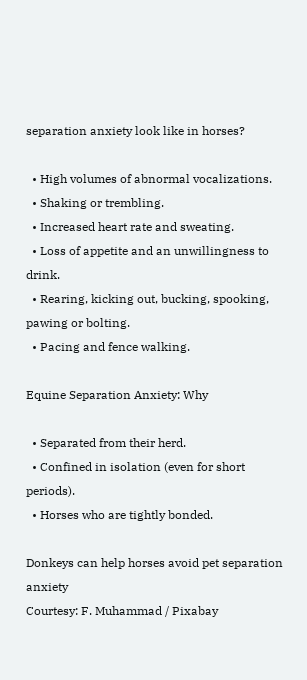separation anxiety look like in horses?

  • High volumes of abnormal vocalizations.
  • Shaking or trembling.
  • Increased heart rate and sweating.
  • Loss of appetite and an unwillingness to drink.
  • Rearing, kicking out, bucking, spooking, pawing or bolting.
  • Pacing and fence walking.

Equine Separation Anxiety: Why

  • Separated from their herd.
  • Confined in isolation (even for short periods).
  • Horses who are tightly bonded.

Donkeys can help horses avoid pet separation anxiety
Courtesy: F. Muhammad / Pixabay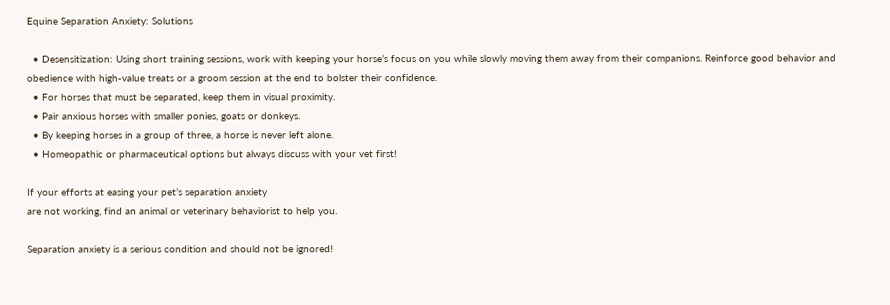Equine Separation Anxiety: Solutions

  • Desensitization: Using short training sessions, work with keeping your horse’s focus on you while slowly moving them away from their companions. Reinforce good behavior and obedience with high-value treats or a groom session at the end to bolster their confidence.
  • For horses that must be separated, keep them in visual proximity.
  • Pair anxious horses with smaller ponies, goats or donkeys.
  • By keeping horses in a group of three, a horse is never left alone.
  • Homeopathic or pharmaceutical options but always discuss with your vet first!

If your efforts at easing your pet’s separation anxiety
are not working, find an animal or veterinary behaviorist to help you.

Separation anxiety is a serious condition and should not be ignored!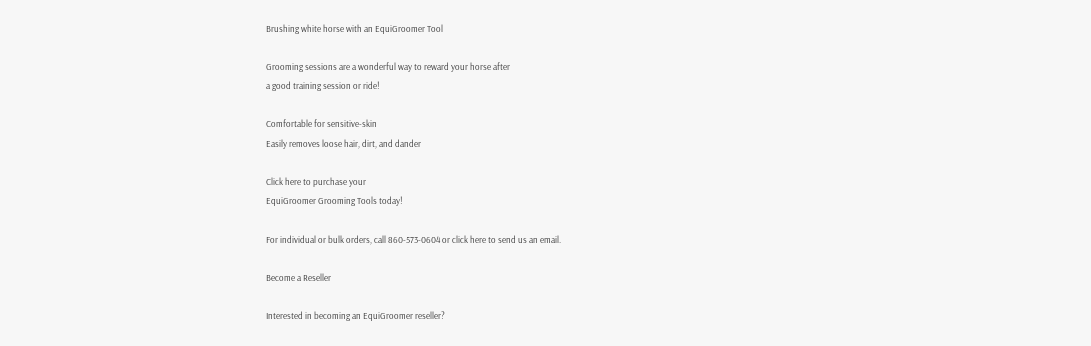Brushing white horse with an EquiGroomer Tool

Grooming sessions are a wonderful way to reward your horse after
a good training session or ride!

Comfortable for sensitive-skin
Easily removes loose hair, dirt, and dander

Click here to purchase your
EquiGroomer Grooming Tools today!

For individual or bulk orders, call 860-573-0604 or click here to send us an email.

Become a Reseller

Interested in becoming an EquiGroomer reseller?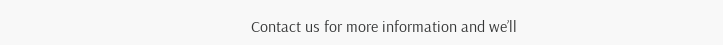Contact us for more information and we’ll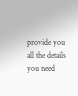provide you all the details you need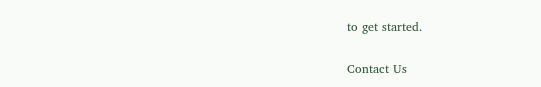to get started.

Contact Us